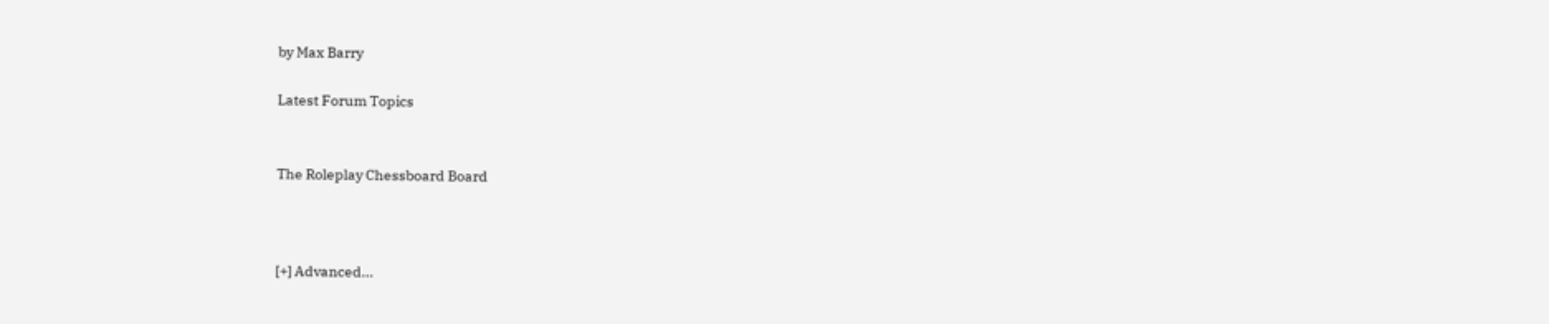by Max Barry

Latest Forum Topics


The Roleplay Chessboard Board



[+] Advanced...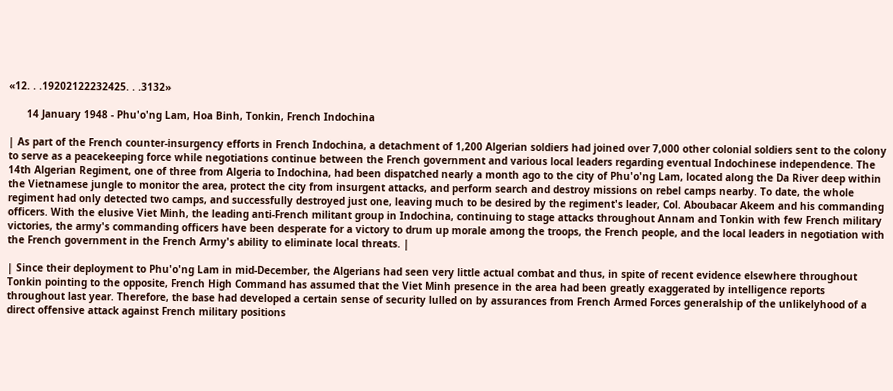«12. . .19202122232425. . .3132»

      14 January 1948 - Phu'o'ng Lam, Hoa Binh, Tonkin, French Indochina

| As part of the French counter-insurgency efforts in French Indochina, a detachment of 1,200 Algerian soldiers had joined over 7,000 other colonial soldiers sent to the colony to serve as a peacekeeping force while negotiations continue between the French government and various local leaders regarding eventual Indochinese independence. The 14th Algerian Regiment, one of three from Algeria to Indochina, had been dispatched nearly a month ago to the city of Phu'o'ng Lam, located along the Da River deep within the Vietnamese jungle to monitor the area, protect the city from insurgent attacks, and perform search and destroy missions on rebel camps nearby. To date, the whole regiment had only detected two camps, and successfully destroyed just one, leaving much to be desired by the regiment's leader, Col. Aboubacar Akeem and his commanding officers. With the elusive Viet Minh, the leading anti-French militant group in Indochina, continuing to stage attacks throughout Annam and Tonkin with few French military victories, the army's commanding officers have been desperate for a victory to drum up morale among the troops, the French people, and the local leaders in negotiation with the French government in the French Army's ability to eliminate local threats. |

| Since their deployment to Phu'o'ng Lam in mid-December, the Algerians had seen very little actual combat and thus, in spite of recent evidence elsewhere throughout Tonkin pointing to the opposite, French High Command has assumed that the Viet Minh presence in the area had been greatly exaggerated by intelligence reports throughout last year. Therefore, the base had developed a certain sense of security lulled on by assurances from French Armed Forces generalship of the unlikelyhood of a direct offensive attack against French military positions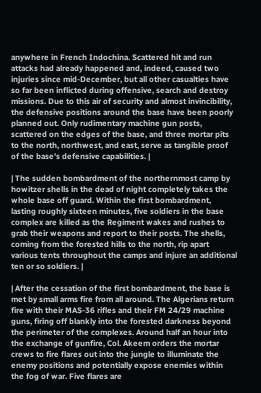anywhere in French Indochina. Scattered hit and run attacks had already happened and, indeed, caused two injuries since mid-December, but all other casualties have so far been inflicted during offensive, search and destroy missions. Due to this air of security and almost invincibility, the defensive positions around the base have been poorly planned out. Only rudimentary machine gun posts, scattered on the edges of the base, and three mortar pits to the north, northwest, and east, serve as tangible proof of the base's defensive capabilities. |

| The sudden bombardment of the northernmost camp by howitzer shells in the dead of night completely takes the whole base off guard. Within the first bombardment, lasting roughly sixteen minutes, five soldiers in the base complex are killed as the Regiment wakes and rushes to grab their weapons and report to their posts. The shells, coming from the forested hills to the north, rip apart various tents throughout the camps and injure an additional ten or so soldiers. |

| After the cessation of the first bombardment, the base is met by small arms fire from all around. The Algerians return fire with their MAS-36 rifles and their FM 24/29 machine guns, firing off blankly into the forested darkness beyond the perimeter of the complexes. Around half an hour into the exchange of gunfire, Col. Akeem orders the mortar crews to fire flares out into the jungle to illuminate the enemy positions and potentially expose enemies within the fog of war. Five flares are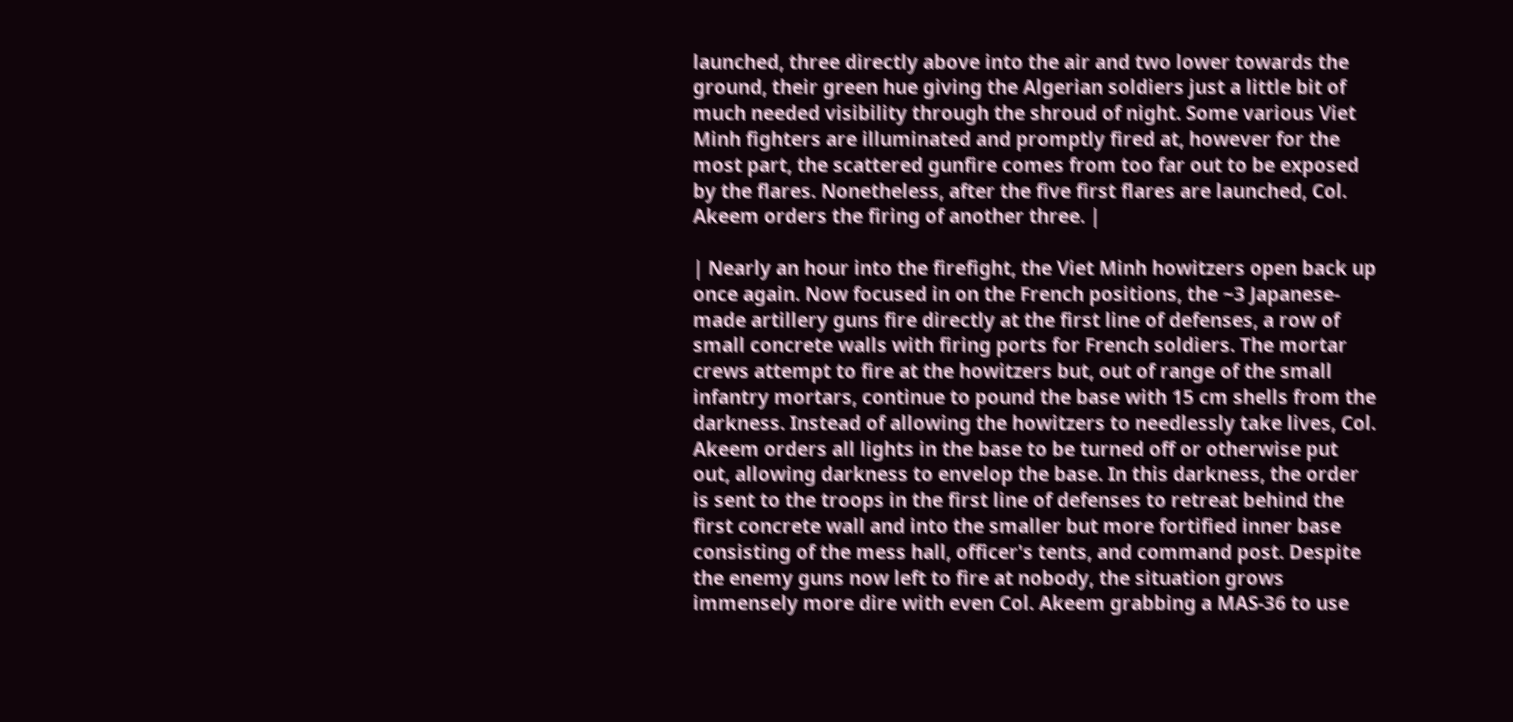launched, three directly above into the air and two lower towards the ground, their green hue giving the Algerian soldiers just a little bit of much needed visibility through the shroud of night. Some various Viet Minh fighters are illuminated and promptly fired at, however for the most part, the scattered gunfire comes from too far out to be exposed by the flares. Nonetheless, after the five first flares are launched, Col. Akeem orders the firing of another three. |

| Nearly an hour into the firefight, the Viet Minh howitzers open back up once again. Now focused in on the French positions, the ~3 Japanese-made artillery guns fire directly at the first line of defenses, a row of small concrete walls with firing ports for French soldiers. The mortar crews attempt to fire at the howitzers but, out of range of the small infantry mortars, continue to pound the base with 15 cm shells from the darkness. Instead of allowing the howitzers to needlessly take lives, Col. Akeem orders all lights in the base to be turned off or otherwise put out, allowing darkness to envelop the base. In this darkness, the order is sent to the troops in the first line of defenses to retreat behind the first concrete wall and into the smaller but more fortified inner base consisting of the mess hall, officer's tents, and command post. Despite the enemy guns now left to fire at nobody, the situation grows immensely more dire with even Col. Akeem grabbing a MAS-36 to use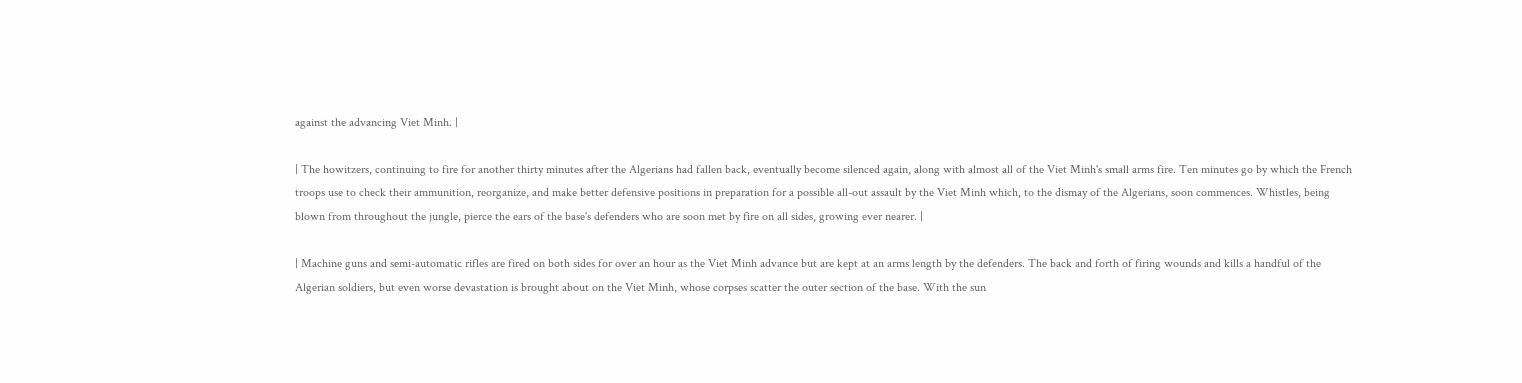against the advancing Viet Minh. |

| The howitzers, continuing to fire for another thirty minutes after the Algerians had fallen back, eventually become silenced again, along with almost all of the Viet Minh's small arms fire. Ten minutes go by which the French troops use to check their ammunition, reorganize, and make better defensive positions in preparation for a possible all-out assault by the Viet Minh which, to the dismay of the Algerians, soon commences. Whistles, being blown from throughout the jungle, pierce the ears of the base's defenders who are soon met by fire on all sides, growing ever nearer. |

| Machine guns and semi-automatic rifles are fired on both sides for over an hour as the Viet Minh advance but are kept at an arms length by the defenders. The back and forth of firing wounds and kills a handful of the Algerian soldiers, but even worse devastation is brought about on the Viet Minh, whose corpses scatter the outer section of the base. With the sun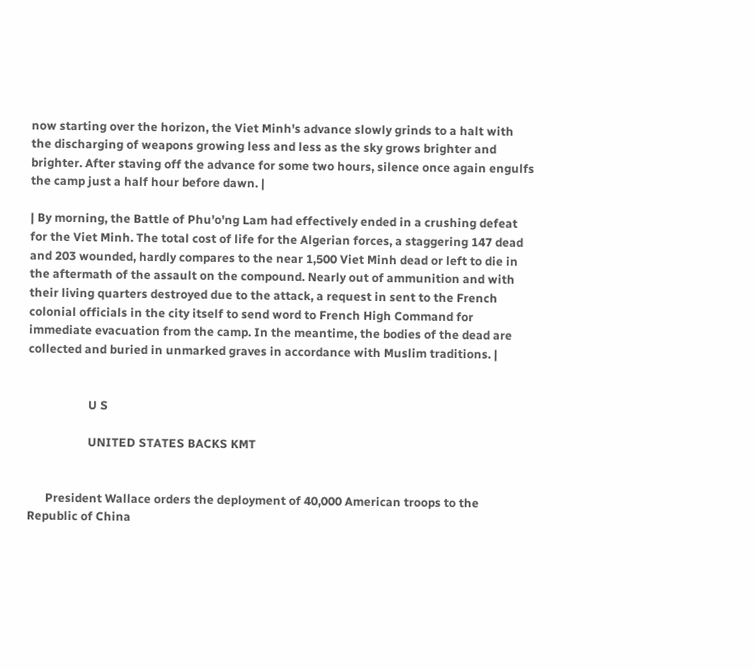now starting over the horizon, the Viet Minh's advance slowly grinds to a halt with the discharging of weapons growing less and less as the sky grows brighter and brighter. After staving off the advance for some two hours, silence once again engulfs the camp just a half hour before dawn. |

| By morning, the Battle of Phu'o'ng Lam had effectively ended in a crushing defeat for the Viet Minh. The total cost of life for the Algerian forces, a staggering 147 dead and 203 wounded, hardly compares to the near 1,500 Viet Minh dead or left to die in the aftermath of the assault on the compound. Nearly out of ammunition and with their living quarters destroyed due to the attack, a request in sent to the French colonial officials in the city itself to send word to French High Command for immediate evacuation from the camp. In the meantime, the bodies of the dead are collected and buried in unmarked graves in accordance with Muslim traditions. |


                    U S

                    UNITED STATES BACKS KMT


      President Wallace orders the deployment of 40,000 American troops to the Republic of China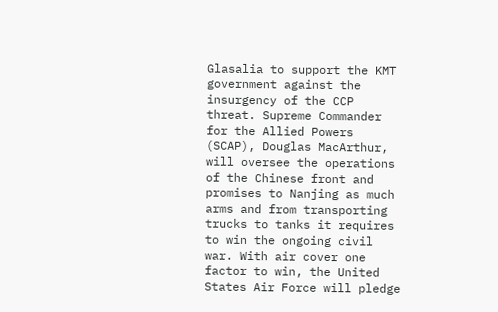Glasalia to support the KMT government against the insurgency of the CCP threat. Supreme Commander for the Allied Powers (SCAP), Douglas MacArthur, will oversee the operations of the Chinese front and promises to Nanjing as much arms and from transporting trucks to tanks it requires to win the ongoing civil war. With air cover one factor to win, the United States Air Force will pledge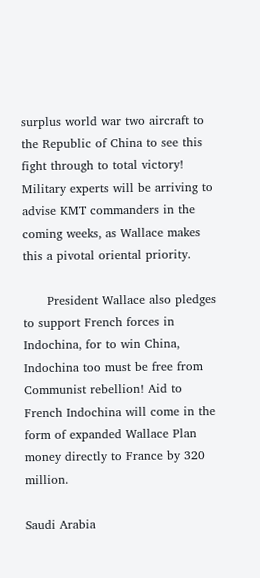surplus world war two aircraft to the Republic of China to see this fight through to total victory! Military experts will be arriving to advise KMT commanders in the coming weeks, as Wallace makes this a pivotal oriental priority.

      President Wallace also pledges to support French forces in Indochina, for to win China, Indochina too must be free from Communist rebellion! Aid to French Indochina will come in the form of expanded Wallace Plan money directly to France by 320 million.

Saudi Arabia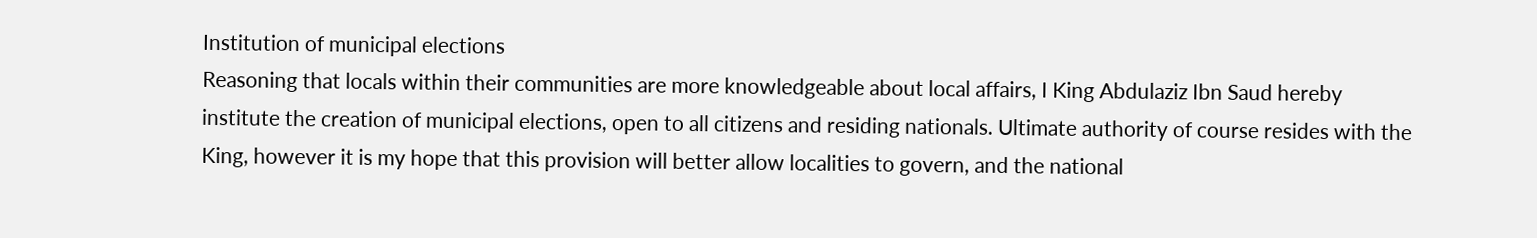Institution of municipal elections
Reasoning that locals within their communities are more knowledgeable about local affairs, I King Abdulaziz Ibn Saud hereby institute the creation of municipal elections, open to all citizens and residing nationals. Ultimate authority of course resides with the King, however it is my hope that this provision will better allow localities to govern, and the national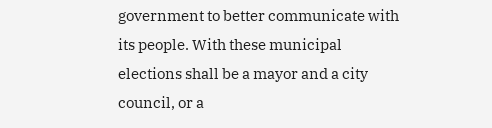government to better communicate with its people. With these municipal elections shall be a mayor and a city council, or a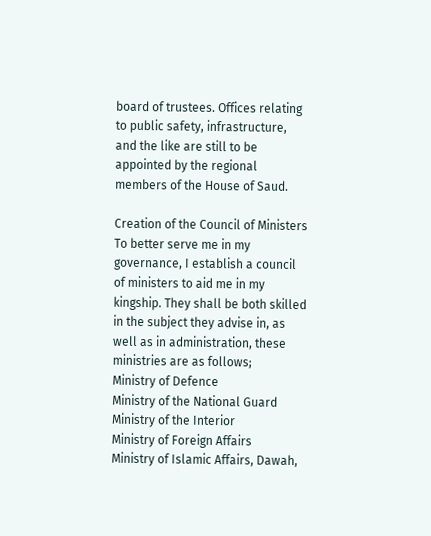board of trustees. Offices relating to public safety, infrastructure, and the like are still to be appointed by the regional members of the House of Saud.

Creation of the Council of Ministers
To better serve me in my governance, I establish a council of ministers to aid me in my kingship. They shall be both skilled in the subject they advise in, as well as in administration, these ministries are as follows;
Ministry of Defence
Ministry of the National Guard
Ministry of the Interior
Ministry of Foreign Affairs
Ministry of Islamic Affairs, Dawah,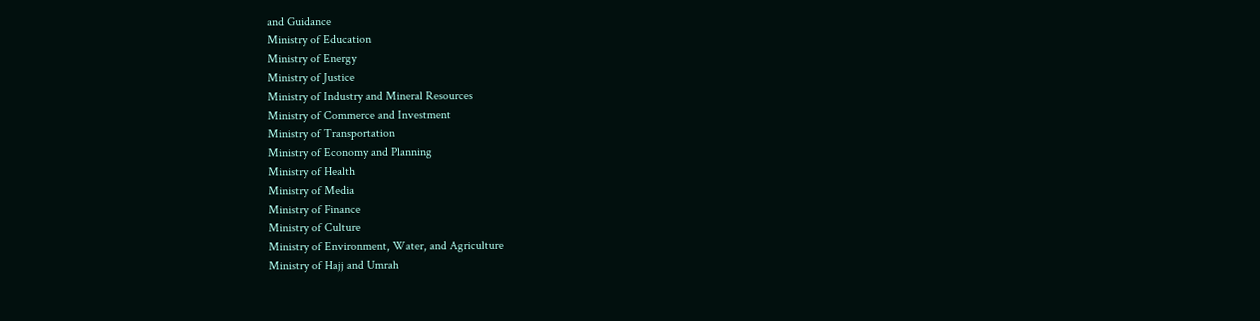and Guidance
Ministry of Education
Ministry of Energy
Ministry of Justice
Ministry of Industry and Mineral Resources
Ministry of Commerce and Investment
Ministry of Transportation
Ministry of Economy and Planning
Ministry of Health
Ministry of Media
Ministry of Finance
Ministry of Culture
Ministry of Environment, Water, and Agriculture
Ministry of Hajj and Umrah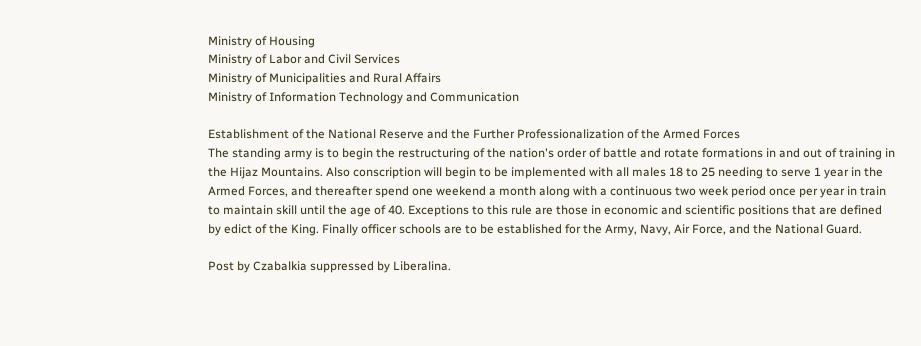Ministry of Housing
Ministry of Labor and Civil Services
Ministry of Municipalities and Rural Affairs
Ministry of Information Technology and Communication

Establishment of the National Reserve and the Further Professionalization of the Armed Forces
The standing army is to begin the restructuring of the nation's order of battle and rotate formations in and out of training in the Hijaz Mountains. Also conscription will begin to be implemented with all males 18 to 25 needing to serve 1 year in the Armed Forces, and thereafter spend one weekend a month along with a continuous two week period once per year in train to maintain skill until the age of 40. Exceptions to this rule are those in economic and scientific positions that are defined by edict of the King. Finally officer schools are to be established for the Army, Navy, Air Force, and the National Guard.

Post by Czabalkia suppressed by Liberalina.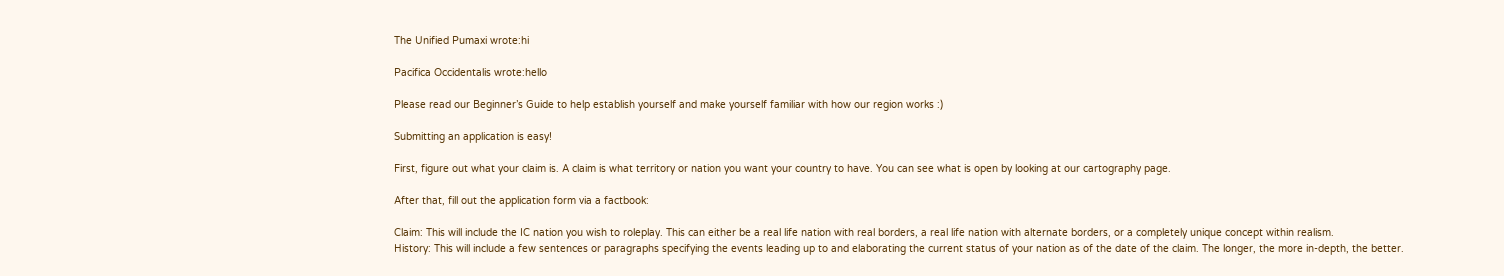The Unified Pumaxi wrote:hi

Pacifica Occidentalis wrote:hello

Please read our Beginner’s Guide to help establish yourself and make yourself familiar with how our region works :)

Submitting an application is easy!

First, figure out what your claim is. A claim is what territory or nation you want your country to have. You can see what is open by looking at our cartography page.

After that, fill out the application form via a factbook:

Claim: This will include the IC nation you wish to roleplay. This can either be a real life nation with real borders, a real life nation with alternate borders, or a completely unique concept within realism.
History: This will include a few sentences or paragraphs specifying the events leading up to and elaborating the current status of your nation as of the date of the claim. The longer, the more in-depth, the better.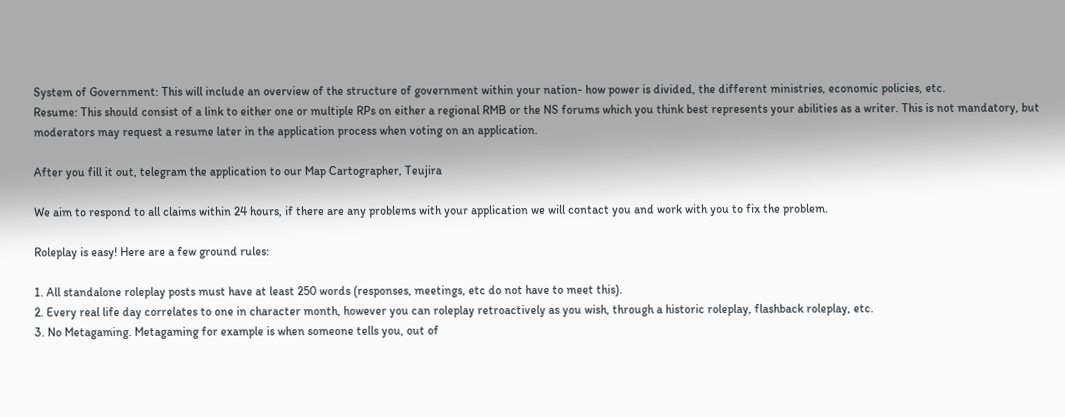System of Government: This will include an overview of the structure of government within your nation- how power is divided, the different ministries, economic policies, etc.
Resume: This should consist of a link to either one or multiple RPs on either a regional RMB or the NS forums which you think best represents your abilities as a writer. This is not mandatory, but moderators may request a resume later in the application process when voting on an application.

After you fill it out, telegram the application to our Map Cartographer, Teujira

We aim to respond to all claims within 24 hours, if there are any problems with your application we will contact you and work with you to fix the problem.

Roleplay is easy! Here are a few ground rules:

1. All standalone roleplay posts must have at least 250 words (responses, meetings, etc do not have to meet this).
2. Every real life day correlates to one in character month, however you can roleplay retroactively as you wish, through a historic roleplay, flashback roleplay, etc.
3. No Metagaming. Metagaming for example is when someone tells you, out of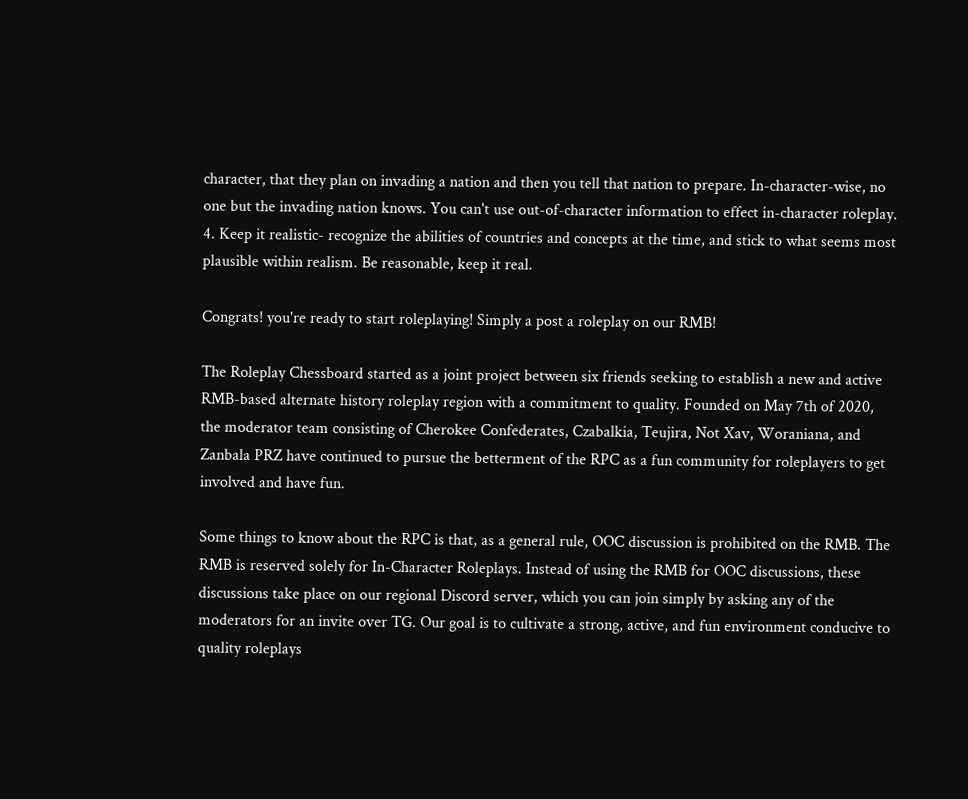character, that they plan on invading a nation and then you tell that nation to prepare. In-character-wise, no one but the invading nation knows. You can't use out-of-character information to effect in-character roleplay.
4. Keep it realistic- recognize the abilities of countries and concepts at the time, and stick to what seems most plausible within realism. Be reasonable, keep it real.

Congrats! you're ready to start roleplaying! Simply a post a roleplay on our RMB!

The Roleplay Chessboard started as a joint project between six friends seeking to establish a new and active RMB-based alternate history roleplay region with a commitment to quality. Founded on May 7th of 2020, the moderator team consisting of Cherokee Confederates, Czabalkia, Teujira, Not Xav, Woraniana, and Zanbala PRZ have continued to pursue the betterment of the RPC as a fun community for roleplayers to get involved and have fun.

Some things to know about the RPC is that, as a general rule, OOC discussion is prohibited on the RMB. The RMB is reserved solely for In-Character Roleplays. Instead of using the RMB for OOC discussions, these discussions take place on our regional Discord server, which you can join simply by asking any of the moderators for an invite over TG. Our goal is to cultivate a strong, active, and fun environment conducive to quality roleplays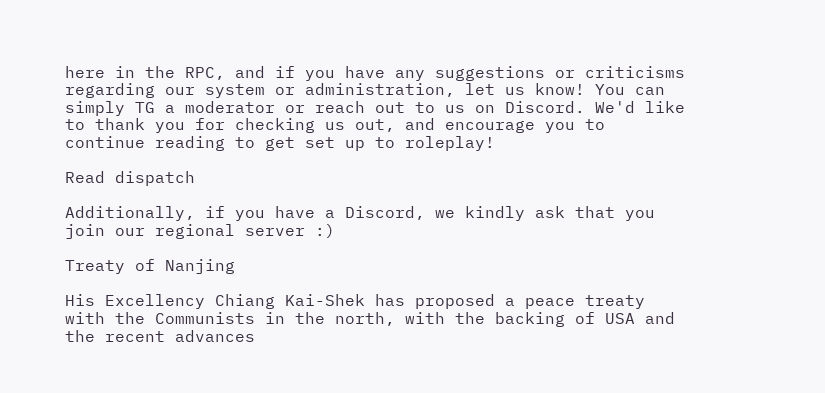here in the RPC, and if you have any suggestions or criticisms regarding our system or administration, let us know! You can simply TG a moderator or reach out to us on Discord. We'd like to thank you for checking us out, and encourage you to continue reading to get set up to roleplay!

Read dispatch

Additionally, if you have a Discord, we kindly ask that you join our regional server :)

Treaty of Nanjing

His Excellency Chiang Kai-Shek has proposed a peace treaty with the Communists in the north, with the backing of USA and the recent advances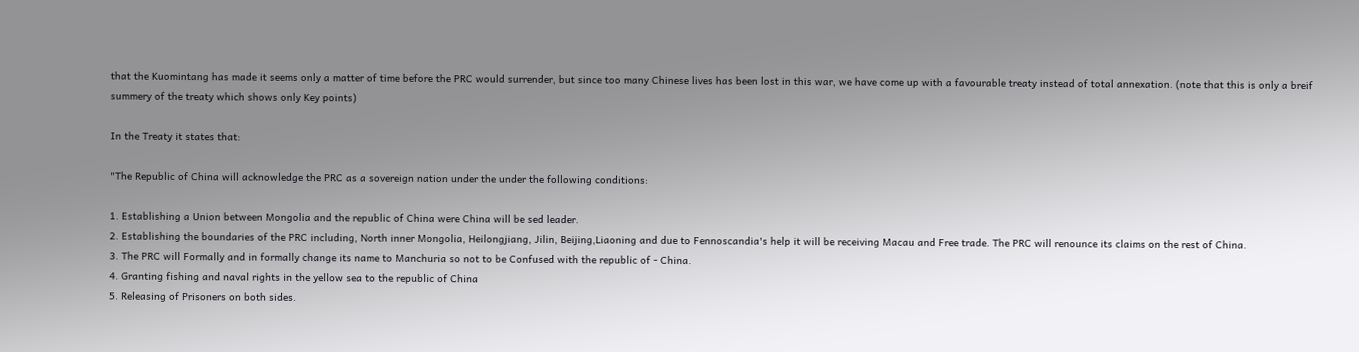that the Kuomintang has made it seems only a matter of time before the PRC would surrender, but since too many Chinese lives has been lost in this war, we have come up with a favourable treaty instead of total annexation. (note that this is only a breif summery of the treaty which shows only Key points)

In the Treaty it states that:

"The Republic of China will acknowledge the PRC as a sovereign nation under the under the following conditions:

1. Establishing a Union between Mongolia and the republic of China were China will be sed leader.
2. Establishing the boundaries of the PRC including, North inner Mongolia, Heilongjiang, Jilin, Beijing,Liaoning and due to Fennoscandia's help it will be receiving Macau and Free trade. The PRC will renounce its claims on the rest of China.
3. The PRC will Formally and in formally change its name to Manchuria so not to be Confused with the republic of - China.
4. Granting fishing and naval rights in the yellow sea to the republic of China
5. Releasing of Prisoners on both sides.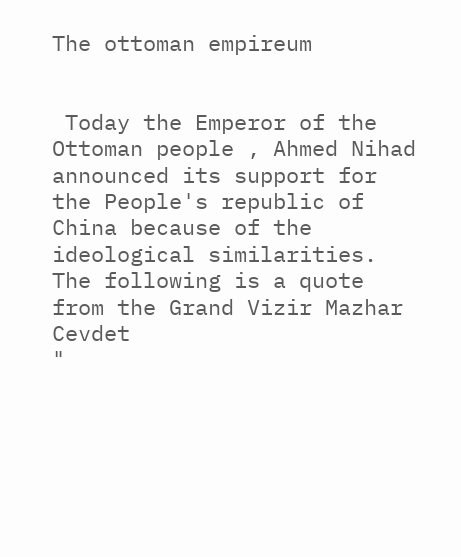The ottoman empireum


 Today the Emperor of the Ottoman people , Ahmed Nihad announced its support for the People's republic of China because of the ideological similarities. The following is a quote from the Grand Vizir Mazhar Cevdet
"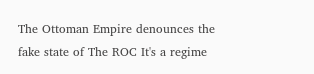The Ottoman Empire denounces the fake state of The ROC It's a regime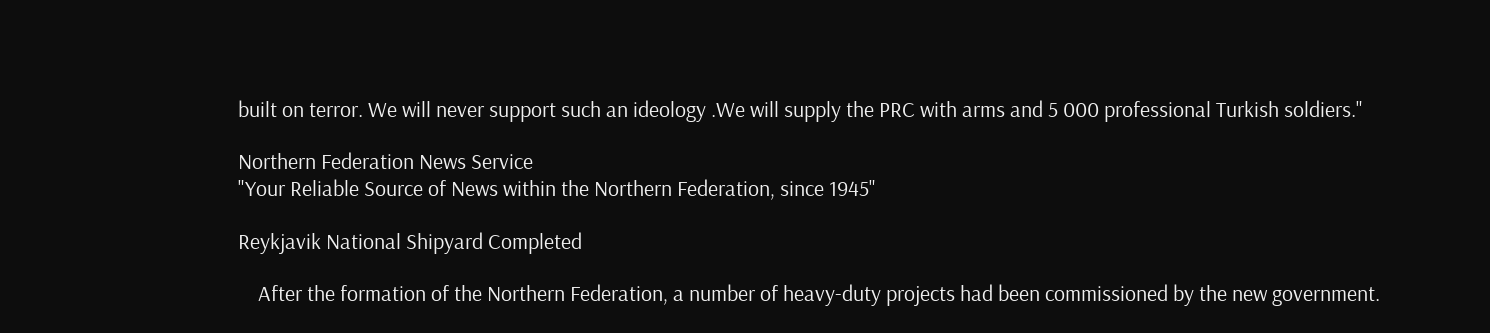built on terror. We will never support such an ideology .We will supply the PRC with arms and 5 000 professional Turkish soldiers."

Northern Federation News Service
"Your Reliable Source of News within the Northern Federation, since 1945"

Reykjavik National Shipyard Completed

    After the formation of the Northern Federation, a number of heavy-duty projects had been commissioned by the new government.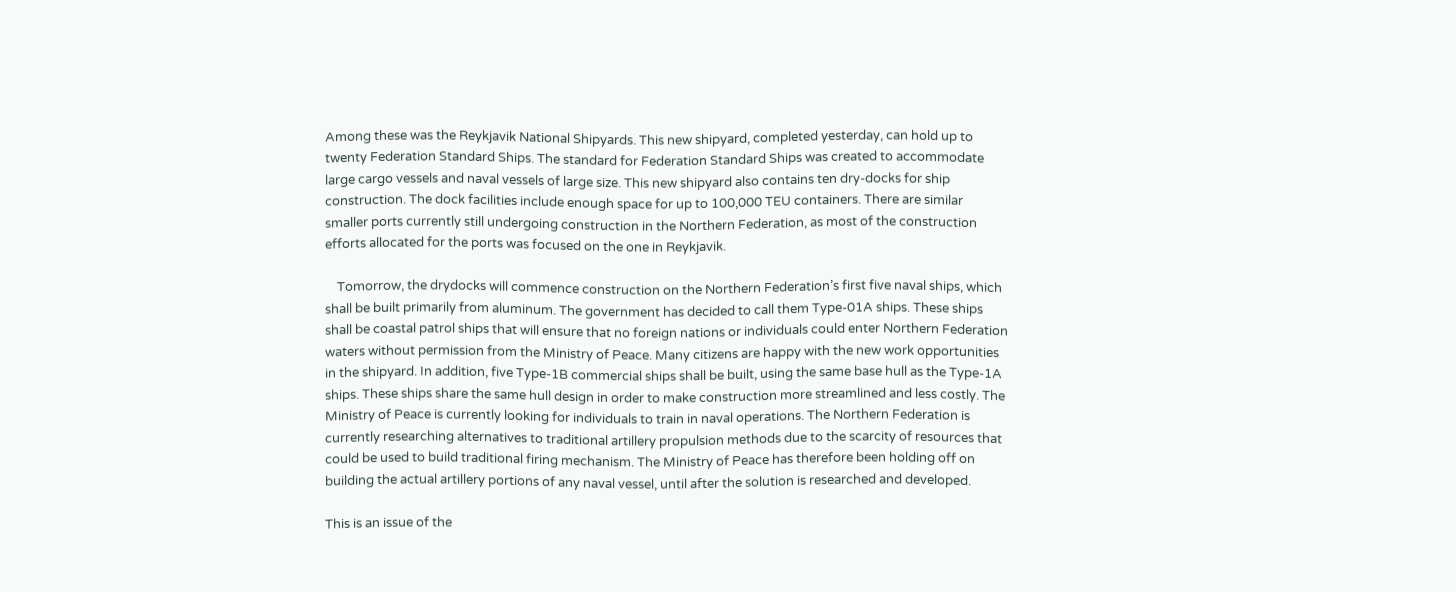Among these was the Reykjavik National Shipyards. This new shipyard, completed yesterday, can hold up to twenty Federation Standard Ships. The standard for Federation Standard Ships was created to accommodate large cargo vessels and naval vessels of large size. This new shipyard also contains ten dry-docks for ship construction. The dock facilities include enough space for up to 100,000 TEU containers. There are similar smaller ports currently still undergoing construction in the Northern Federation, as most of the construction efforts allocated for the ports was focused on the one in Reykjavik.

    Tomorrow, the drydocks will commence construction on the Northern Federation’s first five naval ships, which shall be built primarily from aluminum. The government has decided to call them Type-01A ships. These ships shall be coastal patrol ships that will ensure that no foreign nations or individuals could enter Northern Federation waters without permission from the Ministry of Peace. Many citizens are happy with the new work opportunities in the shipyard. In addition, five Type-1B commercial ships shall be built, using the same base hull as the Type-1A ships. These ships share the same hull design in order to make construction more streamlined and less costly. The Ministry of Peace is currently looking for individuals to train in naval operations. The Northern Federation is currently researching alternatives to traditional artillery propulsion methods due to the scarcity of resources that could be used to build traditional firing mechanism. The Ministry of Peace has therefore been holding off on building the actual artillery portions of any naval vessel, until after the solution is researched and developed.

This is an issue of the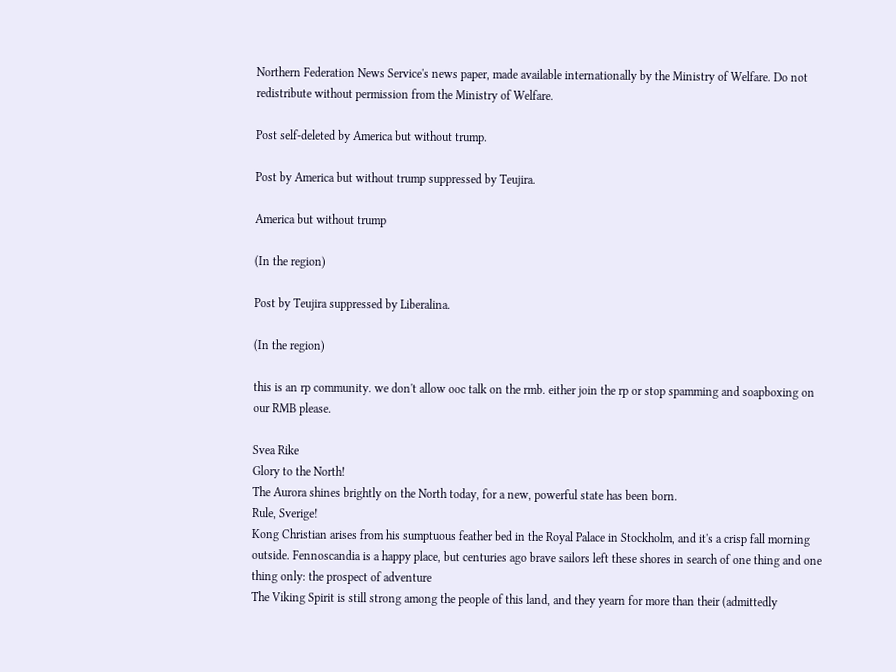Northern Federation News Service's news paper, made available internationally by the Ministry of Welfare. Do not redistribute without permission from the Ministry of Welfare.

Post self-deleted by America but without trump.

Post by America but without trump suppressed by Teujira.

America but without trump

(In the region)

Post by Teujira suppressed by Liberalina.

(In the region)

this is an rp community. we don't allow ooc talk on the rmb. either join the rp or stop spamming and soapboxing on our RMB please.

Svea Rike
Glory to the North!
The Aurora shines brightly on the North today, for a new, powerful state has been born.
Rule, Sverige!
Kong Christian arises from his sumptuous feather bed in the Royal Palace in Stockholm, and it's a crisp fall morning outside. Fennoscandia is a happy place, but centuries ago brave sailors left these shores in search of one thing and one thing only: the prospect of adventure
The Viking Spirit is still strong among the people of this land, and they yearn for more than their (admittedly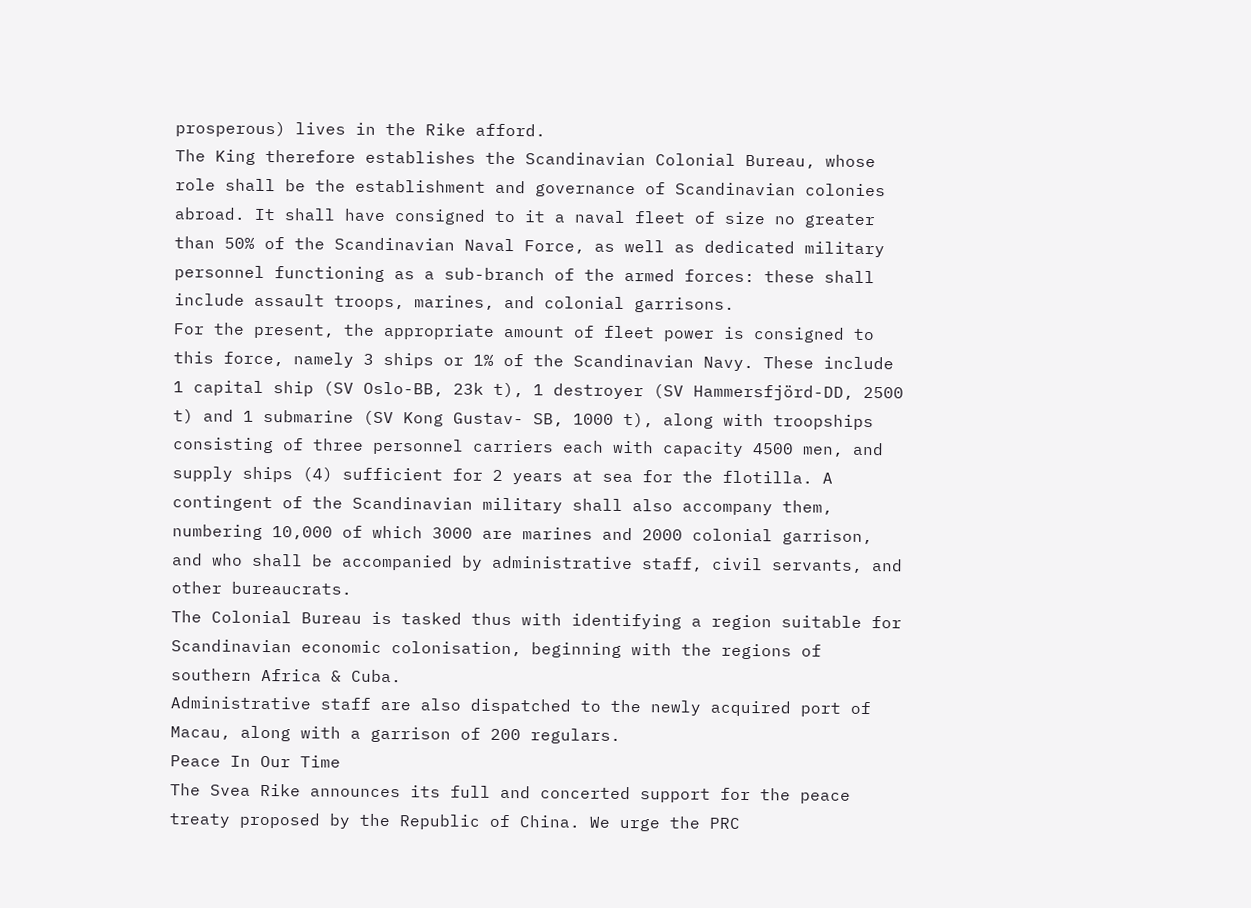prosperous) lives in the Rike afford.
The King therefore establishes the Scandinavian Colonial Bureau, whose role shall be the establishment and governance of Scandinavian colonies abroad. It shall have consigned to it a naval fleet of size no greater than 50% of the Scandinavian Naval Force, as well as dedicated military personnel functioning as a sub-branch of the armed forces: these shall include assault troops, marines, and colonial garrisons.
For the present, the appropriate amount of fleet power is consigned to this force, namely 3 ships or 1% of the Scandinavian Navy. These include 1 capital ship (SV Oslo-BB, 23k t), 1 destroyer (SV Hammersfjörd-DD, 2500 t) and 1 submarine (SV Kong Gustav- SB, 1000 t), along with troopships consisting of three personnel carriers each with capacity 4500 men, and supply ships (4) sufficient for 2 years at sea for the flotilla. A contingent of the Scandinavian military shall also accompany them, numbering 10,000 of which 3000 are marines and 2000 colonial garrison, and who shall be accompanied by administrative staff, civil servants, and other bureaucrats.
The Colonial Bureau is tasked thus with identifying a region suitable for Scandinavian economic colonisation, beginning with the regions of southern Africa & Cuba.
Administrative staff are also dispatched to the newly acquired port of Macau, along with a garrison of 200 regulars.
Peace In Our Time
The Svea Rike announces its full and concerted support for the peace treaty proposed by the Republic of China. We urge the PRC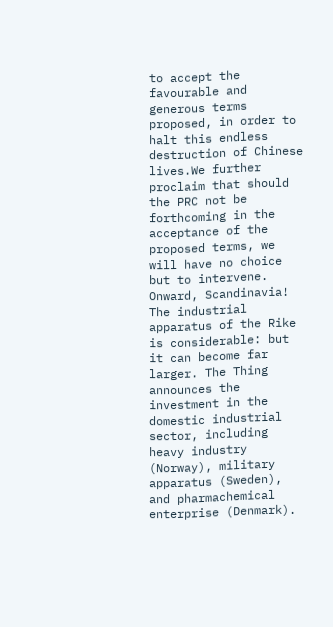to accept the favourable and generous terms proposed, in order to halt this endless destruction of Chinese lives.We further proclaim that should the PRC not be forthcoming in the acceptance of the proposed terms, we will have no choice but to intervene.
Onward, Scandinavia!
The industrial apparatus of the Rike is considerable: but it can become far larger. The Thing announces the investment in the domestic industrial sector, including heavy industry (Norway), military apparatus (Sweden), and pharmachemical enterprise (Denmark).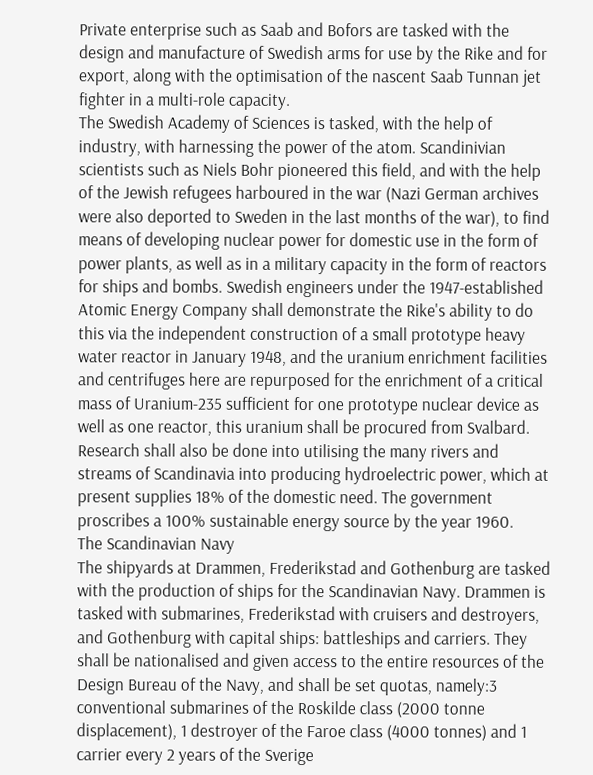Private enterprise such as Saab and Bofors are tasked with the design and manufacture of Swedish arms for use by the Rike and for export, along with the optimisation of the nascent Saab Tunnan jet fighter in a multi-role capacity.
The Swedish Academy of Sciences is tasked, with the help of industry, with harnessing the power of the atom. Scandinivian scientists such as Niels Bohr pioneered this field, and with the help of the Jewish refugees harboured in the war (Nazi German archives were also deported to Sweden in the last months of the war), to find means of developing nuclear power for domestic use in the form of power plants, as well as in a military capacity in the form of reactors for ships and bombs. Swedish engineers under the 1947-established Atomic Energy Company shall demonstrate the Rike's ability to do this via the independent construction of a small prototype heavy water reactor in January 1948, and the uranium enrichment facilities and centrifuges here are repurposed for the enrichment of a critical mass of Uranium-235 sufficient for one prototype nuclear device as well as one reactor, this uranium shall be procured from Svalbard.
Research shall also be done into utilising the many rivers and streams of Scandinavia into producing hydroelectric power, which at present supplies 18% of the domestic need. The government proscribes a 100% sustainable energy source by the year 1960.
The Scandinavian Navy
The shipyards at Drammen, Frederikstad and Gothenburg are tasked with the production of ships for the Scandinavian Navy. Drammen is tasked with submarines, Frederikstad with cruisers and destroyers, and Gothenburg with capital ships: battleships and carriers. They shall be nationalised and given access to the entire resources of the Design Bureau of the Navy, and shall be set quotas, namely:3 conventional submarines of the Roskilde class (2000 tonne displacement), 1 destroyer of the Faroe class (4000 tonnes) and 1 carrier every 2 years of the Sverige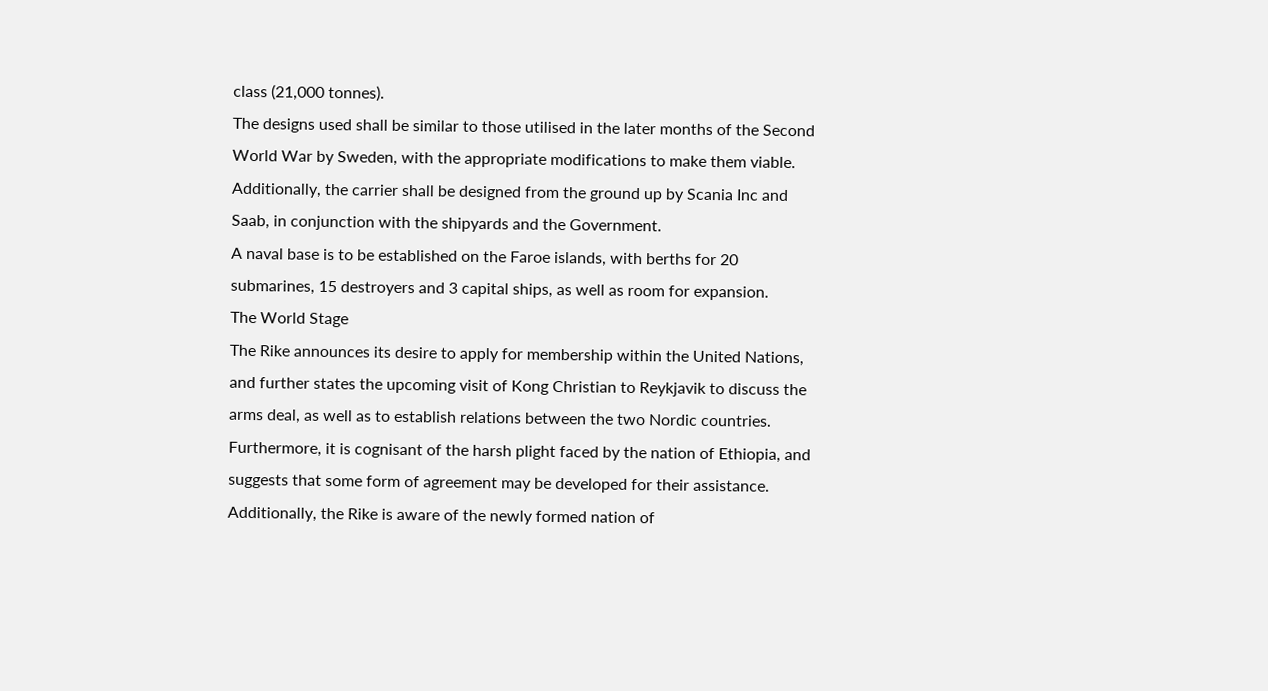class (21,000 tonnes).
The designs used shall be similar to those utilised in the later months of the Second World War by Sweden, with the appropriate modifications to make them viable. Additionally, the carrier shall be designed from the ground up by Scania Inc and Saab, in conjunction with the shipyards and the Government.
A naval base is to be established on the Faroe islands, with berths for 20 submarines, 15 destroyers and 3 capital ships, as well as room for expansion.
The World Stage
The Rike announces its desire to apply for membership within the United Nations, and further states the upcoming visit of Kong Christian to Reykjavik to discuss the arms deal, as well as to establish relations between the two Nordic countries.
Furthermore, it is cognisant of the harsh plight faced by the nation of Ethiopia, and suggests that some form of agreement may be developed for their assistance.
Additionally, the Rike is aware of the newly formed nation of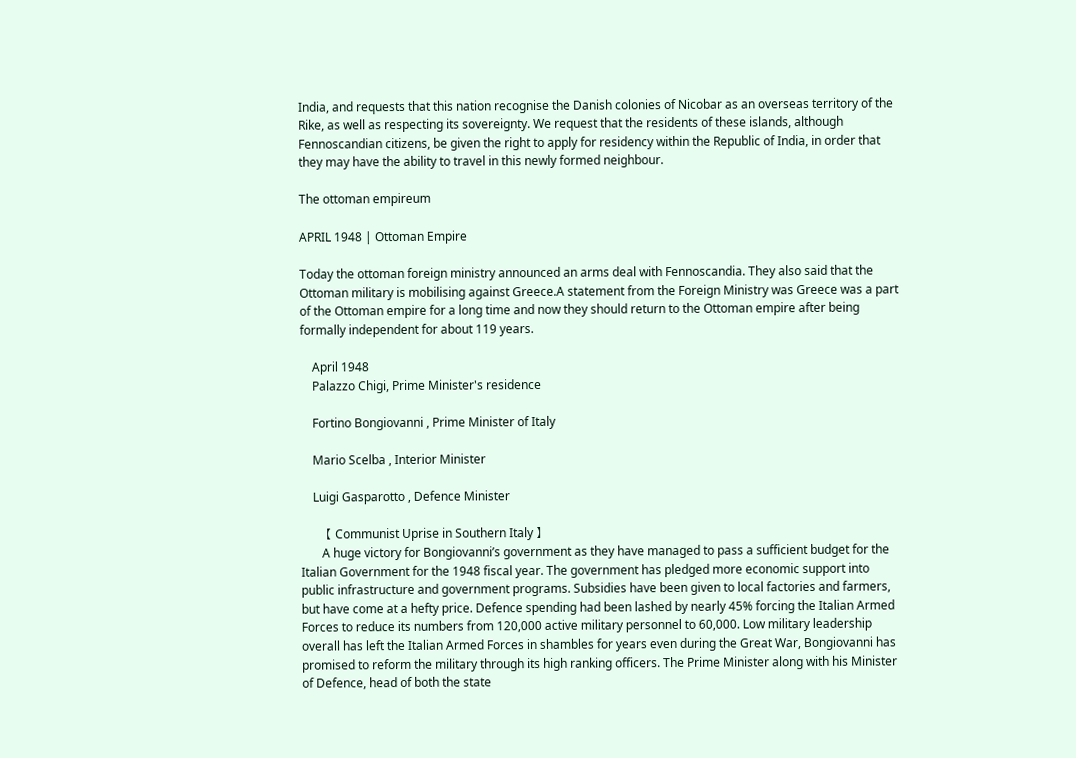India, and requests that this nation recognise the Danish colonies of Nicobar as an overseas territory of the Rike, as well as respecting its sovereignty. We request that the residents of these islands, although Fennoscandian citizens, be given the right to apply for residency within the Republic of India, in order that they may have the ability to travel in this newly formed neighbour.

The ottoman empireum

APRIL 1948 | Ottoman Empire

Today the ottoman foreign ministry announced an arms deal with Fennoscandia. They also said that the Ottoman military is mobilising against Greece.A statement from the Foreign Ministry was Greece was a part of the Ottoman empire for a long time and now they should return to the Ottoman empire after being formally independent for about 119 years.

    April 1948
    Palazzo Chigi, Prime Minister's residence

    Fortino Bongiovanni , Prime Minister of Italy

    Mario Scelba , Interior Minister

    Luigi Gasparotto , Defence Minister

      【 Communist Uprise in Southern Italy 】
       A huge victory for Bongiovanni’s government as they have managed to pass a sufficient budget for the Italian Government for the 1948 fiscal year. The government has pledged more economic support into public infrastructure and government programs. Subsidies have been given to local factories and farmers, but have come at a hefty price. Defence spending had been lashed by nearly 45% forcing the Italian Armed Forces to reduce its numbers from 120,000 active military personnel to 60,000. Low military leadership overall has left the Italian Armed Forces in shambles for years even during the Great War, Bongiovanni has promised to reform the military through its high ranking officers. The Prime Minister along with his Minister of Defence, head of both the state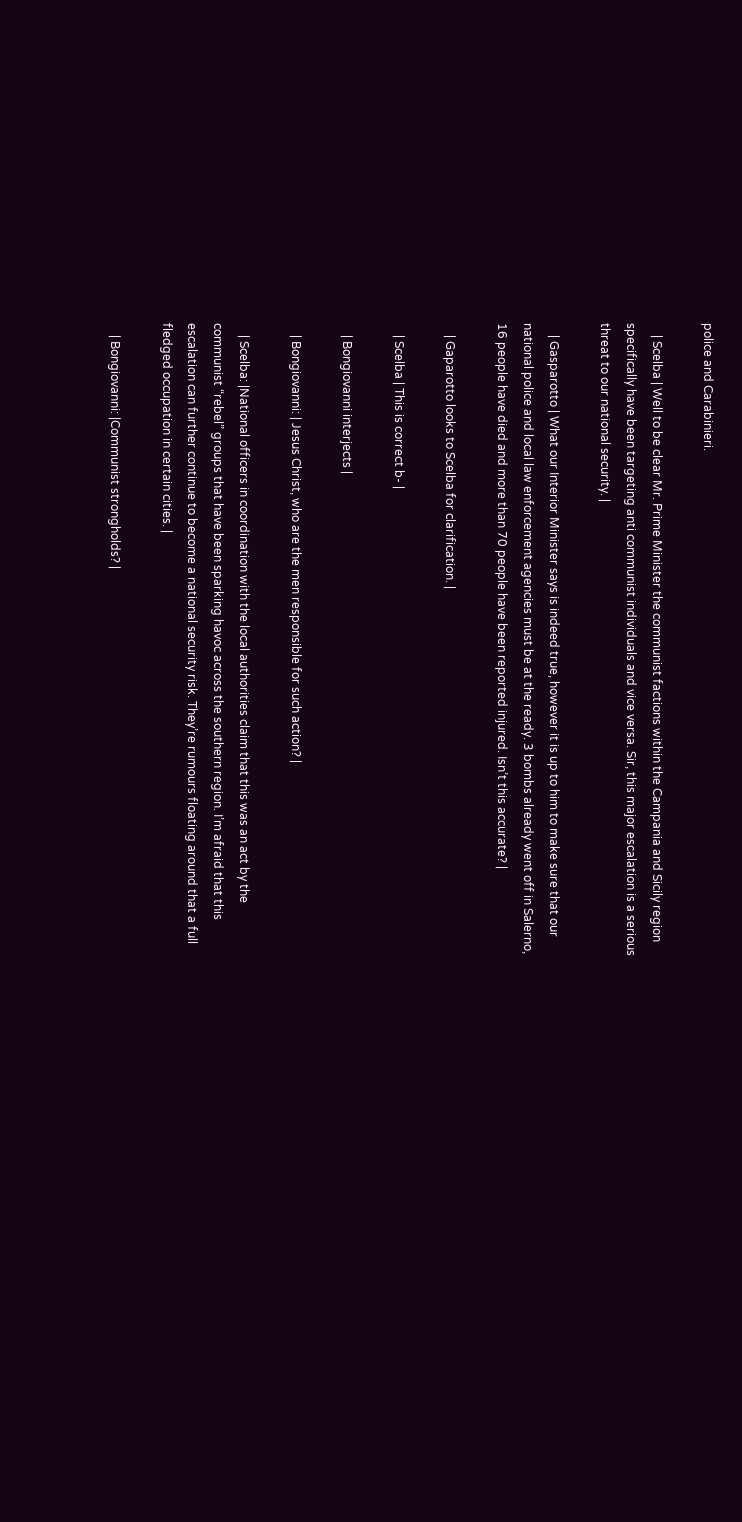police and Carabinieri.

    | Scelba | Well to be clear Mr. Prime Minister the communist factions within the Campania and Sicily region specifically have been targeting anti communist individuals and vice versa. Sir, this major escalation is a serious threat to our national security. |

    | Gasparotto | What our Interior Minister says is indeed true, however it is up to him to make sure that our national police and local law enforcement agencies must be at the ready. 3 bombs already went off in Salerno, 16 people have died and more than 70 people have been reported injured. Isn’t this accurate? |

    | Gaparotto looks to Scelba for clarification. |

    | Scelba | This is correct b- |

    | Bongiovanni interjects |

    | Bongiovanni: | Jesus Christ, who are the men responsible for such action? |

    | Scelba: |National officers in coordination with the local authorities claim that this was an act by the communist “rebel” groups that have been sparking havoc across the southern region. I’m afraid that this escalation can further continue to become a national security risk. They’re rumours floating around that a full fledged occupation in certain cities. |

    | Bongiovanni: |Communist strongholds? |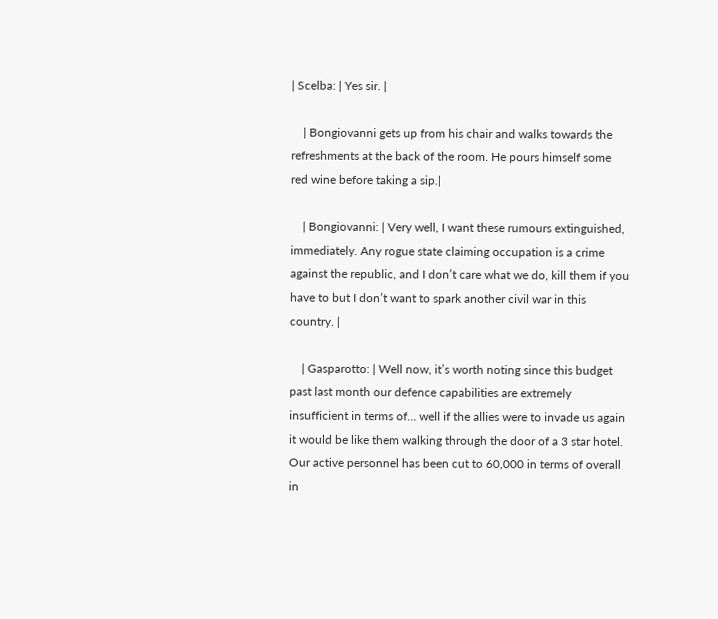| Scelba: | Yes sir. |

    | Bongiovanni gets up from his chair and walks towards the refreshments at the back of the room. He pours himself some red wine before taking a sip.|

    | Bongiovanni: | Very well, I want these rumours extinguished, immediately. Any rogue state claiming occupation is a crime against the republic, and I don’t care what we do, kill them if you have to but I don’t want to spark another civil war in this country. |

    | Gasparotto: | Well now, it’s worth noting since this budget past last month our defence capabilities are extremely insufficient in terms of… well if the allies were to invade us again it would be like them walking through the door of a 3 star hotel. Our active personnel has been cut to 60,000 in terms of overall in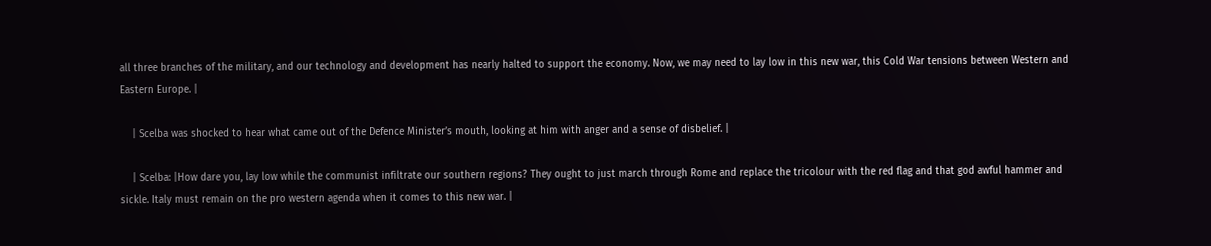all three branches of the military, and our technology and development has nearly halted to support the economy. Now, we may need to lay low in this new war, this Cold War tensions between Western and Eastern Europe. |

    | Scelba was shocked to hear what came out of the Defence Minister’s mouth, looking at him with anger and a sense of disbelief. |

    | Scelba: |How dare you, lay low while the communist infiltrate our southern regions? They ought to just march through Rome and replace the tricolour with the red flag and that god awful hammer and sickle. Italy must remain on the pro western agenda when it comes to this new war. |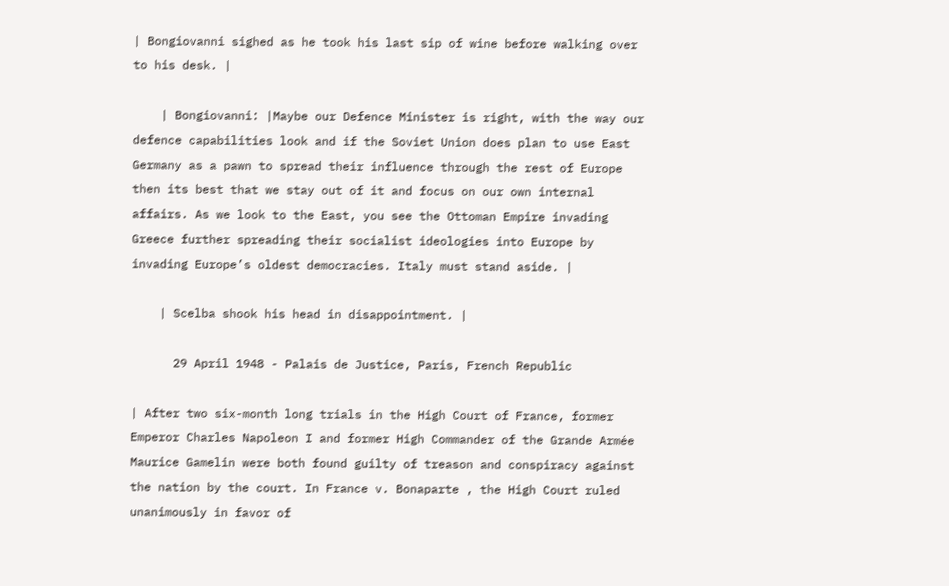| Bongiovanni sighed as he took his last sip of wine before walking over to his desk. |

    | Bongiovanni: |Maybe our Defence Minister is right, with the way our defence capabilities look and if the Soviet Union does plan to use East Germany as a pawn to spread their influence through the rest of Europe then its best that we stay out of it and focus on our own internal affairs. As we look to the East, you see the Ottoman Empire invading Greece further spreading their socialist ideologies into Europe by invading Europe’s oldest democracies. Italy must stand aside. |

    | Scelba shook his head in disappointment. |

      29 April 1948 - Palais de Justice, Paris, French Republic

| After two six-month long trials in the High Court of France, former Emperor Charles Napoleon I and former High Commander of the Grande Armée Maurice Gamelin were both found guilty of treason and conspiracy against the nation by the court. In France v. Bonaparte , the High Court ruled unanimously in favor of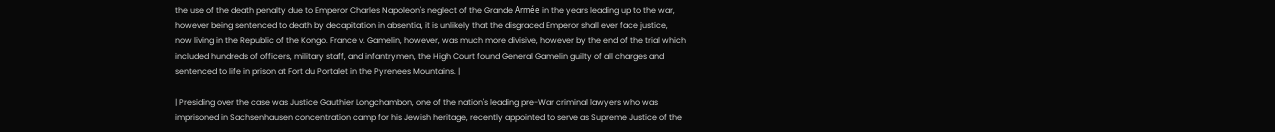the use of the death penalty due to Emperor Charles Napoleon's neglect of the Grande Armée in the years leading up to the war, however being sentenced to death by decapitation in absentia, it is unlikely that the disgraced Emperor shall ever face justice, now living in the Republic of the Kongo. France v. Gamelin, however, was much more divisive, however by the end of the trial which included hundreds of officers, military staff, and infantrymen, the High Court found General Gamelin guilty of all charges and sentenced to life in prison at Fort du Portalet in the Pyrenees Mountains. |

| Presiding over the case was Justice Gauthier Longchambon, one of the nation's leading pre-War criminal lawyers who was imprisoned in Sachsenhausen concentration camp for his Jewish heritage, recently appointed to serve as Supreme Justice of the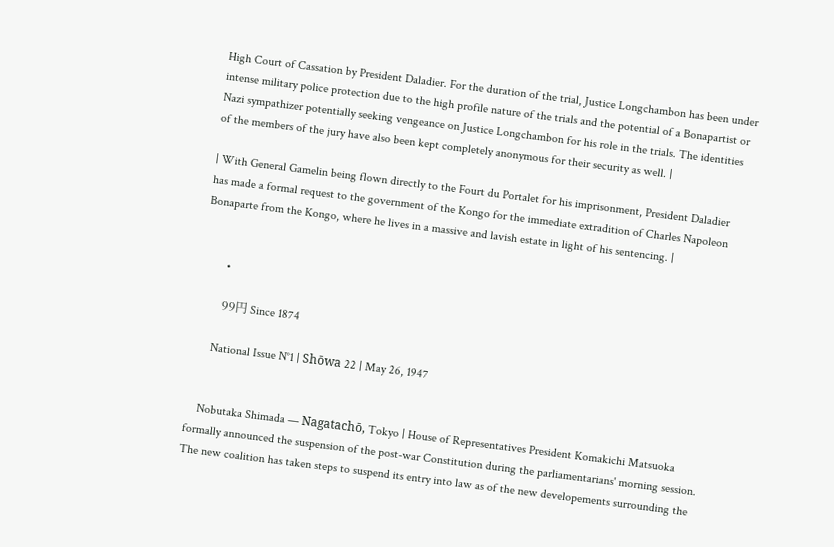High Court of Cassation by President Daladier. For the duration of the trial, Justice Longchambon has been under intense military police protection due to the high profile nature of the trials and the potential of a Bonapartist or Nazi sympathizer potentially seeking vengeance on Justice Longchambon for his role in the trials. The identities of the members of the jury have also been kept completely anonymous for their security as well. |

| With General Gamelin being flown directly to the Fourt du Portalet for his imprisonment, President Daladier has made a formal request to the government of the Kongo for the immediate extradition of Charles Napoleon Bonaparte from the Kongo, where he lives in a massive and lavish estate in light of his sentencing. |


        •

        99円 Since 1874

      National Issue N°1 | Shōwa 22 | May 26, 1947


    Nobutaka Shimada — Nagatachō, Tokyo | House of Representatives President Komakichi Matsuoka formally announced the suspension of the post-war Constitution during the parliamentarians' morning session. The new coalition has taken steps to suspend its entry into law as of the new developements surrounding the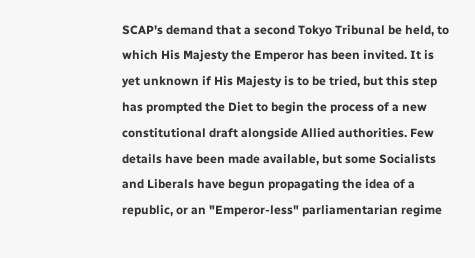SCAP's demand that a second Tokyo Tribunal be held, to which His Majesty the Emperor has been invited. It is yet unknown if His Majesty is to be tried, but this step has prompted the Diet to begin the process of a new constitutional draft alongside Allied authorities. Few details have been made available, but some Socialists and Liberals have begun propagating the idea of a republic, or an "Emperor-less" parliamentarian regime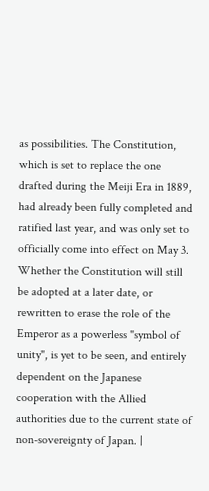as possibilities. The Constitution, which is set to replace the one drafted during the Meiji Era in 1889, had already been fully completed and ratified last year, and was only set to officially come into effect on May 3. Whether the Constitution will still be adopted at a later date, or rewritten to erase the role of the Emperor as a powerless "symbol of unity", is yet to be seen, and entirely dependent on the Japanese cooperation with the Allied authorities due to the current state of non-sovereignty of Japan. |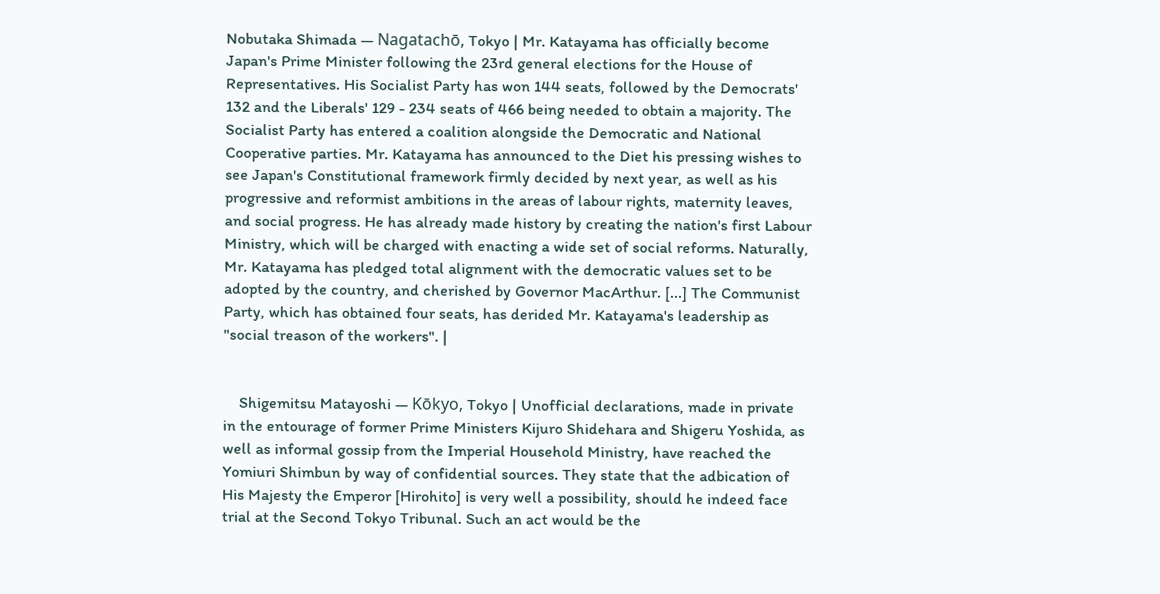Nobutaka Shimada — Nagatachō, Tokyo | Mr. Katayama has officially become Japan's Prime Minister following the 23rd general elections for the House of Representatives. His Socialist Party has won 144 seats, followed by the Democrats' 132 and the Liberals' 129 - 234 seats of 466 being needed to obtain a majority. The Socialist Party has entered a coalition alongside the Democratic and National Cooperative parties. Mr. Katayama has announced to the Diet his pressing wishes to see Japan's Constitutional framework firmly decided by next year, as well as his progressive and reformist ambitions in the areas of labour rights, maternity leaves, and social progress. He has already made history by creating the nation's first Labour Ministry, which will be charged with enacting a wide set of social reforms. Naturally, Mr. Katayama has pledged total alignment with the democratic values set to be adopted by the country, and cherished by Governor MacArthur. [...] The Communist Party, which has obtained four seats, has derided Mr. Katayama's leadership as "social treason of the workers". |


    Shigemitsu Matayoshi — Kōkyo, Tokyo | Unofficial declarations, made in private in the entourage of former Prime Ministers Kijuro Shidehara and Shigeru Yoshida, as well as informal gossip from the Imperial Household Ministry, have reached the Yomiuri Shimbun by way of confidential sources. They state that the adbication of His Majesty the Emperor [Hirohito] is very well a possibility, should he indeed face trial at the Second Tokyo Tribunal. Such an act would be the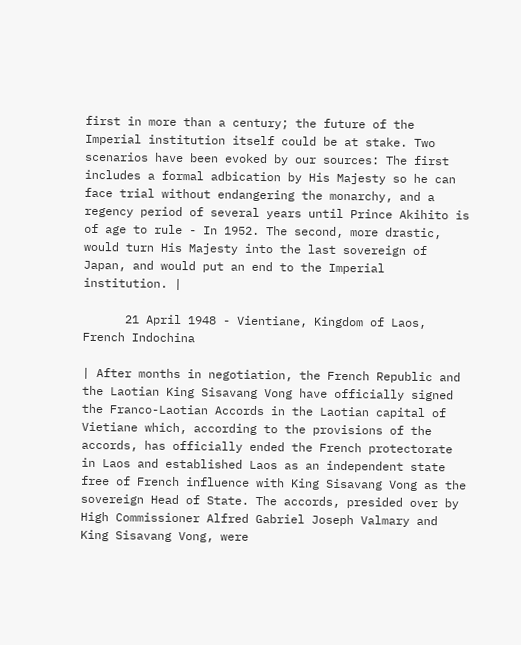first in more than a century; the future of the Imperial institution itself could be at stake. Two scenarios have been evoked by our sources: The first includes a formal adbication by His Majesty so he can face trial without endangering the monarchy, and a regency period of several years until Prince Akihito is of age to rule - In 1952. The second, more drastic, would turn His Majesty into the last sovereign of Japan, and would put an end to the Imperial institution. |

      21 April 1948 - Vientiane, Kingdom of Laos, French Indochina

| After months in negotiation, the French Republic and the Laotian King Sisavang Vong have officially signed the Franco-Laotian Accords in the Laotian capital of Vietiane which, according to the provisions of the accords, has officially ended the French protectorate in Laos and established Laos as an independent state free of French influence with King Sisavang Vong as the sovereign Head of State. The accords, presided over by High Commissioner Alfred Gabriel Joseph Valmary and King Sisavang Vong, were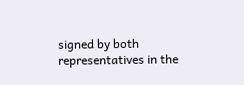signed by both representatives in the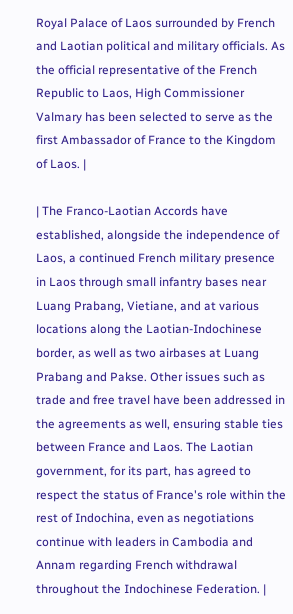Royal Palace of Laos surrounded by French and Laotian political and military officials. As the official representative of the French Republic to Laos, High Commissioner Valmary has been selected to serve as the first Ambassador of France to the Kingdom of Laos. |

| The Franco-Laotian Accords have established, alongside the independence of Laos, a continued French military presence in Laos through small infantry bases near Luang Prabang, Vietiane, and at various locations along the Laotian-Indochinese border, as well as two airbases at Luang Prabang and Pakse. Other issues such as trade and free travel have been addressed in the agreements as well, ensuring stable ties between France and Laos. The Laotian government, for its part, has agreed to respect the status of France's role within the rest of Indochina, even as negotiations continue with leaders in Cambodia and Annam regarding French withdrawal throughout the Indochinese Federation. |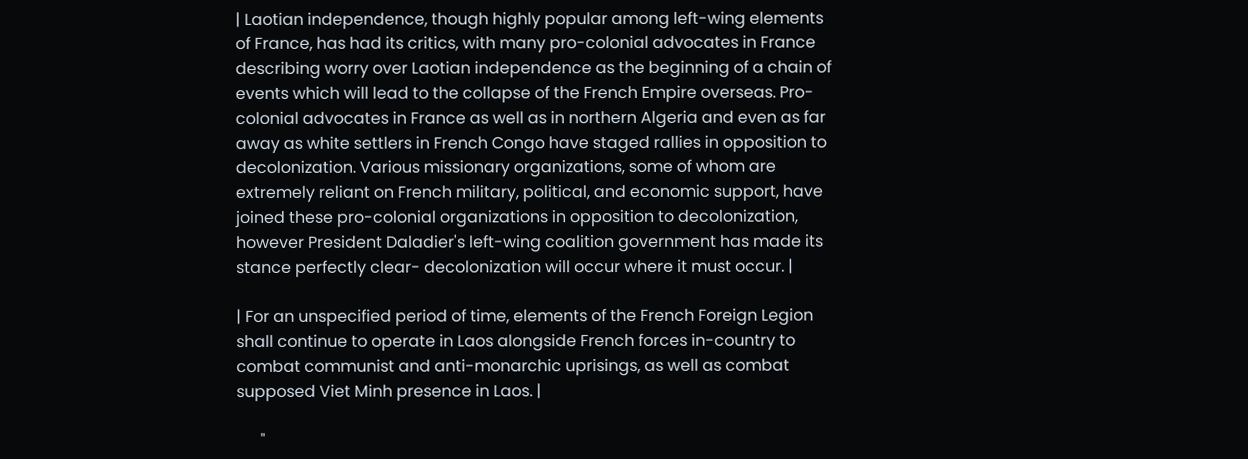| Laotian independence, though highly popular among left-wing elements of France, has had its critics, with many pro-colonial advocates in France describing worry over Laotian independence as the beginning of a chain of events which will lead to the collapse of the French Empire overseas. Pro-colonial advocates in France as well as in northern Algeria and even as far away as white settlers in French Congo have staged rallies in opposition to decolonization. Various missionary organizations, some of whom are extremely reliant on French military, political, and economic support, have joined these pro-colonial organizations in opposition to decolonization, however President Daladier's left-wing coalition government has made its stance perfectly clear- decolonization will occur where it must occur. |

| For an unspecified period of time, elements of the French Foreign Legion shall continue to operate in Laos alongside French forces in-country to combat communist and anti-monarchic uprisings, as well as combat supposed Viet Minh presence in Laos. |

      "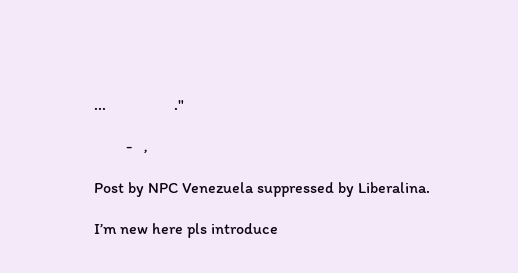...                 ."

        -   ,

Post by NPC Venezuela suppressed by Liberalina.

I’m new here pls introduce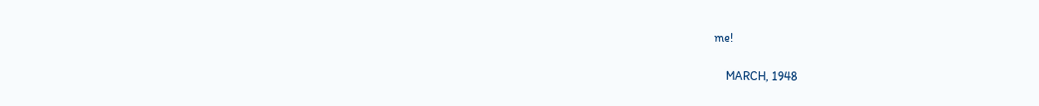me!

    MARCH, 1948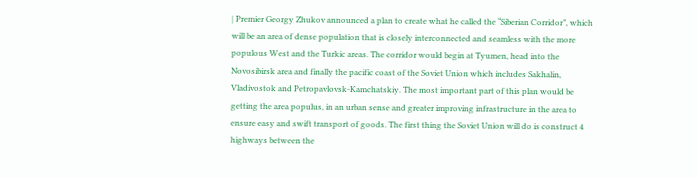| Premier Georgy Zhukov announced a plan to create what he called the “Siberian Corridor”, which will be an area of dense population that is closely interconnected and seamless with the more populous West and the Turkic areas. The corridor would begin at Tyumen, head into the Novosibirsk area and finally the pacific coast of the Soviet Union which includes Sakhalin, Vladivostok and Petropavlovsk-Kamchatskiy. The most important part of this plan would be getting the area populus, in an urban sense and greater improving infrastructure in the area to ensure easy and swift transport of goods. The first thing the Soviet Union will do is construct 4 highways between the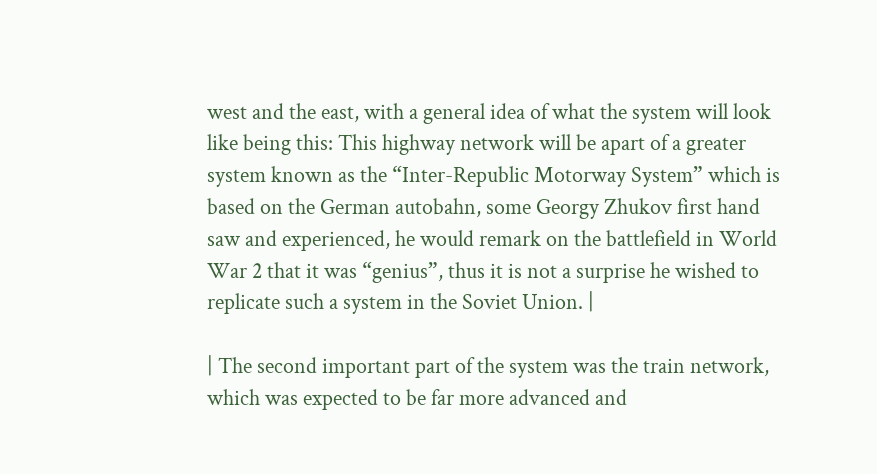west and the east, with a general idea of what the system will look like being this: This highway network will be apart of a greater system known as the “Inter-Republic Motorway System” which is based on the German autobahn, some Georgy Zhukov first hand saw and experienced, he would remark on the battlefield in World War 2 that it was “genius”, thus it is not a surprise he wished to replicate such a system in the Soviet Union. |

| The second important part of the system was the train network, which was expected to be far more advanced and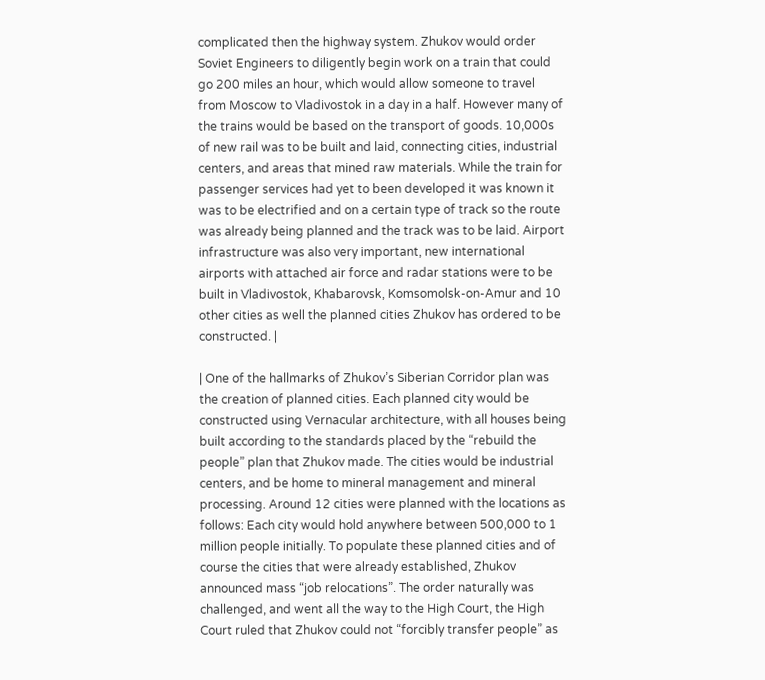complicated then the highway system. Zhukov would order Soviet Engineers to diligently begin work on a train that could go 200 miles an hour, which would allow someone to travel from Moscow to Vladivostok in a day in a half. However many of the trains would be based on the transport of goods. 10,000s of new rail was to be built and laid, connecting cities, industrial centers, and areas that mined raw materials. While the train for passenger services had yet to been developed it was known it was to be electrified and on a certain type of track so the route was already being planned and the track was to be laid. Airport infrastructure was also very important, new international airports with attached air force and radar stations were to be built in Vladivostok, Khabarovsk, Komsomolsk-on-Amur and 10 other cities as well the planned cities Zhukov has ordered to be constructed. |

| One of the hallmarks of Zhukov’s Siberian Corridor plan was the creation of planned cities. Each planned city would be constructed using Vernacular architecture, with all houses being built according to the standards placed by the “rebuild the people” plan that Zhukov made. The cities would be industrial centers, and be home to mineral management and mineral processing. Around 12 cities were planned with the locations as follows: Each city would hold anywhere between 500,000 to 1 million people initially. To populate these planned cities and of course the cities that were already established, Zhukov announced mass “job relocations”. The order naturally was challenged, and went all the way to the High Court, the High Court ruled that Zhukov could not “forcibly transfer people” as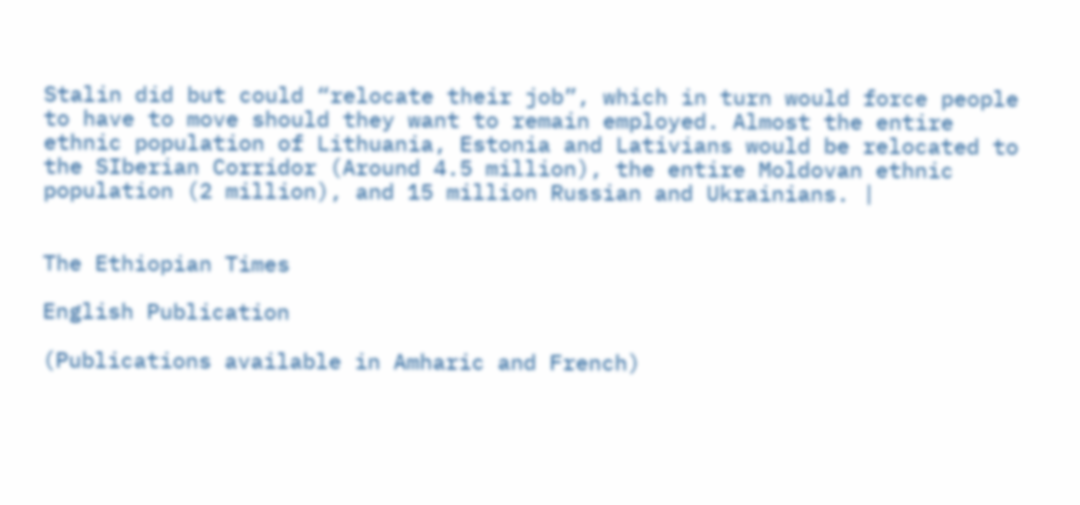Stalin did but could “relocate their job”, which in turn would force people to have to move should they want to remain employed. Almost the entire ethnic population of Lithuania, Estonia and Lativians would be relocated to the SIberian Corridor (Around 4.5 million), the entire Moldovan ethnic population (2 million), and 15 million Russian and Ukrainians. |


The Ethiopian Times

English Publication

(Publications available in Amharic and French)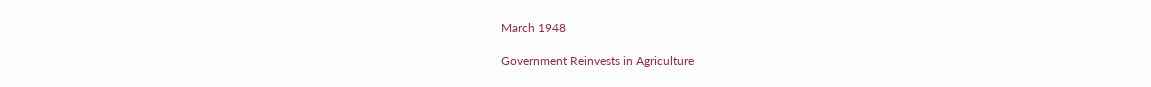March 1948

Government Reinvests in Agriculture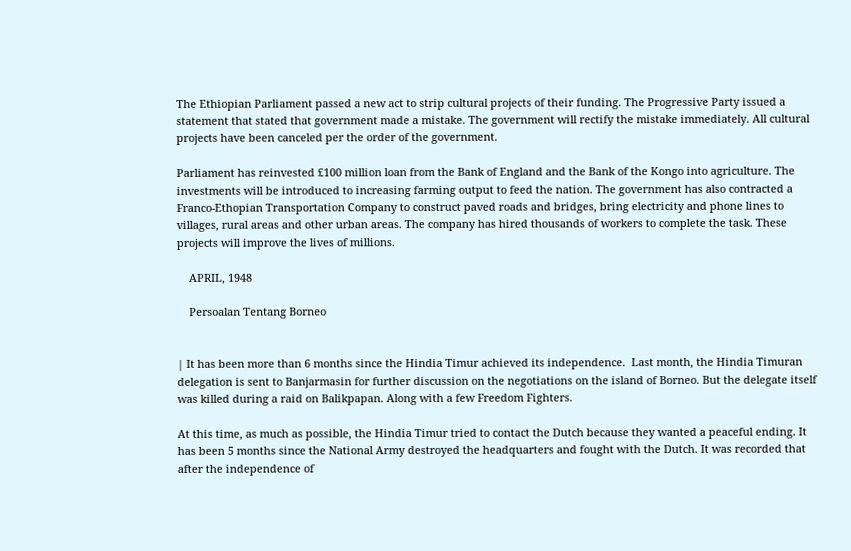The Ethiopian Parliament passed a new act to strip cultural projects of their funding. The Progressive Party issued a statement that stated that government made a mistake. The government will rectify the mistake immediately. All cultural projects have been canceled per the order of the government.

Parliament has reinvested £100 million loan from the Bank of England and the Bank of the Kongo into agriculture. The investments will be introduced to increasing farming output to feed the nation. The government has also contracted a Franco-Ethopian Transportation Company to construct paved roads and bridges, bring electricity and phone lines to villages, rural areas and other urban areas. The company has hired thousands of workers to complete the task. These projects will improve the lives of millions.

    APRIL, 1948

    Persoalan Tentang Borneo


| It has been more than 6 months since the Hindia Timur achieved its independence.  Last month, the Hindia Timuran delegation is sent to Banjarmasin for further discussion on the negotiations on the island of Borneo. But the delegate itself was killed during a raid on Balikpapan. Along with a few Freedom Fighters.

At this time, as much as possible, the Hindia Timur tried to contact the Dutch because they wanted a peaceful ending. It has been 5 months since the National Army destroyed the headquarters and fought with the Dutch. It was recorded that after the independence of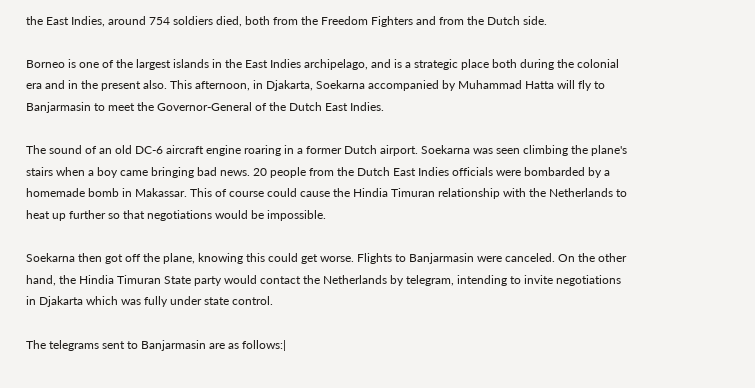the East Indies, around 754 soldiers died, both from the Freedom Fighters and from the Dutch side.

Borneo is one of the largest islands in the East Indies archipelago, and is a strategic place both during the colonial era and in the present also. This afternoon, in Djakarta, Soekarna accompanied by Muhammad Hatta will fly to Banjarmasin to meet the Governor-General of the Dutch East Indies.

The sound of an old DC-6 aircraft engine roaring in a former Dutch airport. Soekarna was seen climbing the plane's stairs when a boy came bringing bad news. 20 people from the Dutch East Indies officials were bombarded by a homemade bomb in Makassar. This of course could cause the Hindia Timuran relationship with the Netherlands to heat up further so that negotiations would be impossible.

Soekarna then got off the plane, knowing this could get worse. Flights to Banjarmasin were canceled. On the other hand, the Hindia Timuran State party would contact the Netherlands by telegram, intending to invite negotiations in Djakarta which was fully under state control.

The telegrams sent to Banjarmasin are as follows:|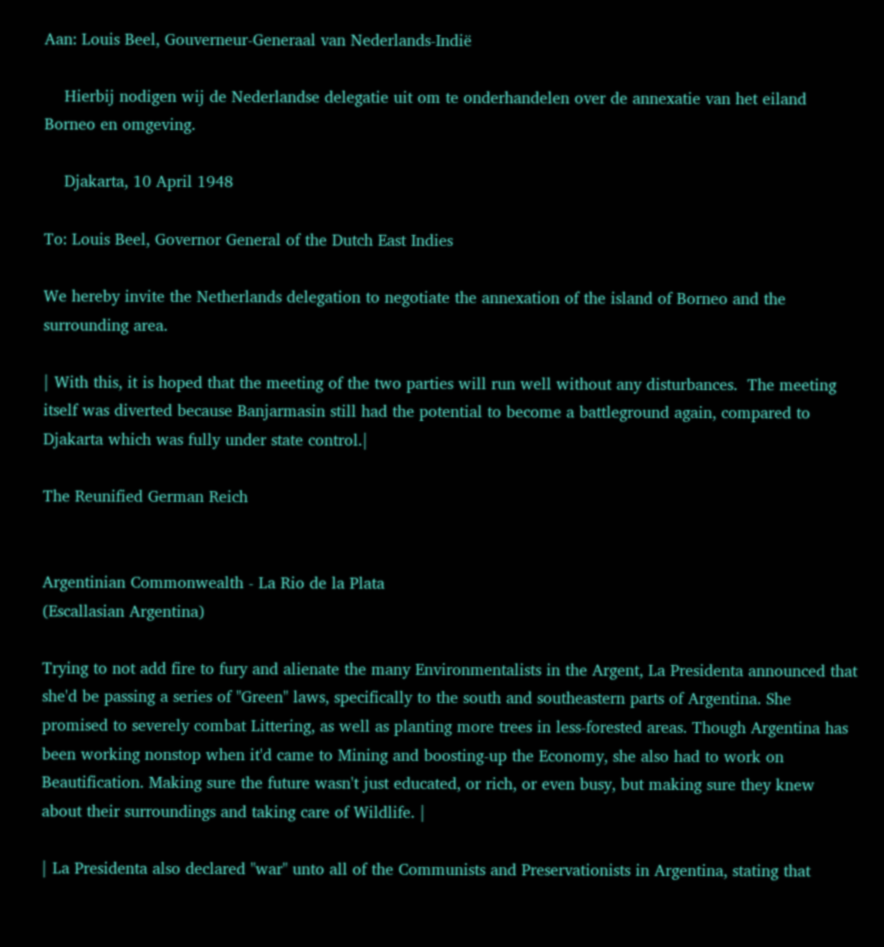Aan: Louis Beel, Gouverneur-Generaal van Nederlands-Indië

    Hierbij nodigen wij de Nederlandse delegatie uit om te onderhandelen over de annexatie van het eiland Borneo en omgeving.

    Djakarta, 10 April 1948

To: Louis Beel, Governor General of the Dutch East Indies

We hereby invite the Netherlands delegation to negotiate the annexation of the island of Borneo and the surrounding area.

| With this, it is hoped that the meeting of the two parties will run well without any disturbances.  The meeting itself was diverted because Banjarmasin still had the potential to become a battleground again, compared to Djakarta which was fully under state control.|

The Reunified German Reich


Argentinian Commonwealth - La Rio de la Plata
(Escallasian Argentina)

Trying to not add fire to fury and alienate the many Environmentalists in the Argent, La Presidenta announced that she'd be passing a series of "Green" laws, specifically to the south and southeastern parts of Argentina. She promised to severely combat Littering, as well as planting more trees in less-forested areas. Though Argentina has been working nonstop when it'd came to Mining and boosting-up the Economy, she also had to work on Beautification. Making sure the future wasn't just educated, or rich, or even busy, but making sure they knew about their surroundings and taking care of Wildlife. |

| La Presidenta also declared "war" unto all of the Communists and Preservationists in Argentina, stating that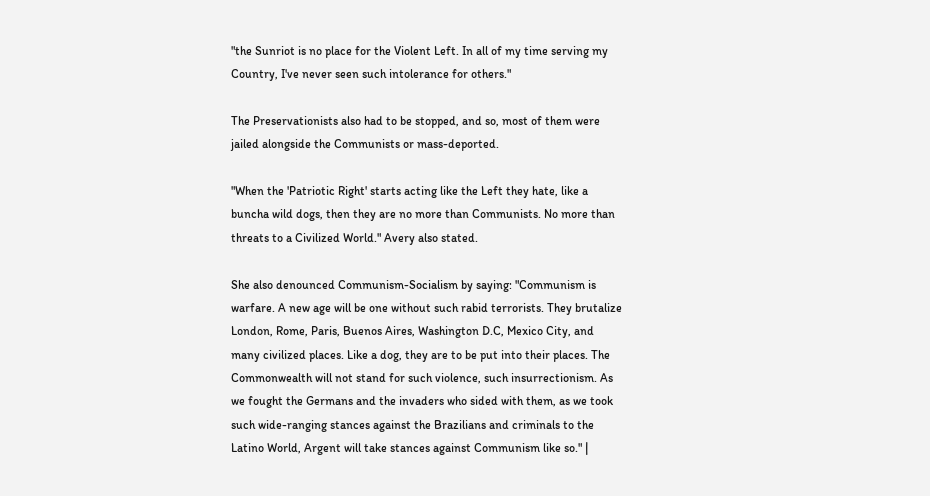"the Sunriot is no place for the Violent Left. In all of my time serving my Country, I've never seen such intolerance for others."

The Preservationists also had to be stopped, and so, most of them were jailed alongside the Communists or mass-deported.

"When the 'Patriotic Right' starts acting like the Left they hate, like a buncha wild dogs, then they are no more than Communists. No more than threats to a Civilized World." Avery also stated.

She also denounced Communism-Socialism by saying: "Communism is warfare. A new age will be one without such rabid terrorists. They brutalize London, Rome, Paris, Buenos Aires, Washington D.C, Mexico City, and many civilized places. Like a dog, they are to be put into their places. The Commonwealth will not stand for such violence, such insurrectionism. As we fought the Germans and the invaders who sided with them, as we took such wide-ranging stances against the Brazilians and criminals to the Latino World, Argent will take stances against Communism like so." |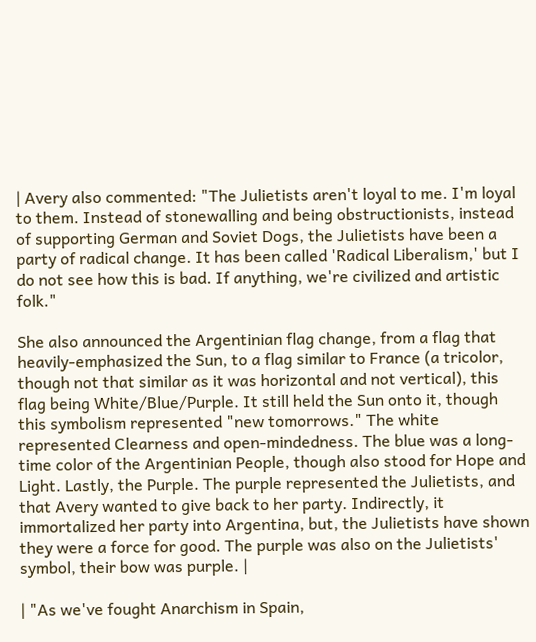| Avery also commented: "The Julietists aren't loyal to me. I'm loyal to them. Instead of stonewalling and being obstructionists, instead of supporting German and Soviet Dogs, the Julietists have been a party of radical change. It has been called 'Radical Liberalism,' but I do not see how this is bad. If anything, we're civilized and artistic folk."

She also announced the Argentinian flag change, from a flag that heavily-emphasized the Sun, to a flag similar to France (a tricolor, though not that similar as it was horizontal and not vertical), this flag being White/Blue/Purple. It still held the Sun onto it, though this symbolism represented "new tomorrows." The white represented Clearness and open-mindedness. The blue was a long-time color of the Argentinian People, though also stood for Hope and Light. Lastly, the Purple. The purple represented the Julietists, and that Avery wanted to give back to her party. Indirectly, it immortalized her party into Argentina, but, the Julietists have shown they were a force for good. The purple was also on the Julietists' symbol, their bow was purple. |

| "As we've fought Anarchism in Spain,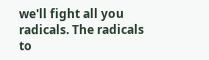we'll fight all you radicals. The radicals to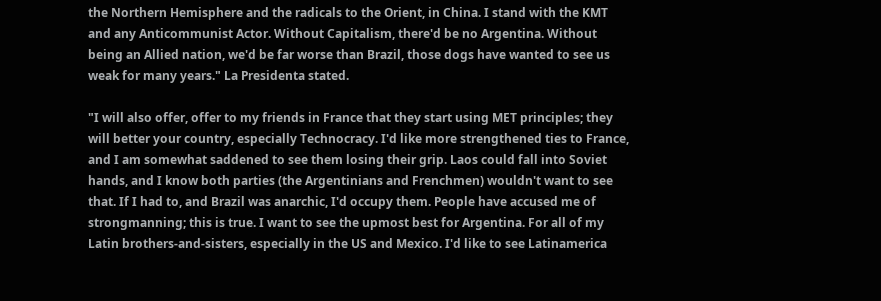the Northern Hemisphere and the radicals to the Orient, in China. I stand with the KMT and any Anticommunist Actor. Without Capitalism, there'd be no Argentina. Without being an Allied nation, we'd be far worse than Brazil, those dogs have wanted to see us weak for many years." La Presidenta stated.

"I will also offer, offer to my friends in France that they start using MET principles; they will better your country, especially Technocracy. I'd like more strengthened ties to France, and I am somewhat saddened to see them losing their grip. Laos could fall into Soviet hands, and I know both parties (the Argentinians and Frenchmen) wouldn't want to see that. If I had to, and Brazil was anarchic, I'd occupy them. People have accused me of strongmanning; this is true. I want to see the upmost best for Argentina. For all of my Latin brothers-and-sisters, especially in the US and Mexico. I'd like to see Latinamerica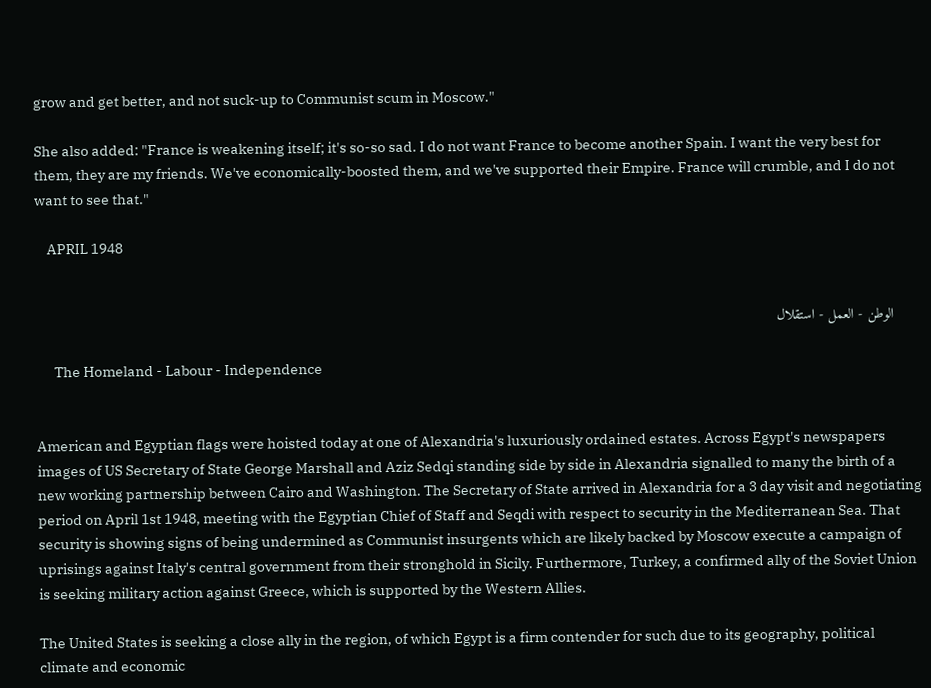grow and get better, and not suck-up to Communist scum in Moscow."

She also added: "France is weakening itself; it's so-so sad. I do not want France to become another Spain. I want the very best for them, they are my friends. We've economically-boosted them, and we've supported their Empire. France will crumble, and I do not want to see that."

    APRIL 1948


      الوطن - العمل - استقلال

      The Homeland - Labour - Independence


American and Egyptian flags were hoisted today at one of Alexandria's luxuriously ordained estates. Across Egypt's newspapers images of US Secretary of State George Marshall and Aziz Sedqi standing side by side in Alexandria signalled to many the birth of a new working partnership between Cairo and Washington. The Secretary of State arrived in Alexandria for a 3 day visit and negotiating period on April 1st 1948, meeting with the Egyptian Chief of Staff and Seqdi with respect to security in the Mediterranean Sea. That security is showing signs of being undermined as Communist insurgents which are likely backed by Moscow execute a campaign of uprisings against Italy's central government from their stronghold in Sicily. Furthermore, Turkey, a confirmed ally of the Soviet Union is seeking military action against Greece, which is supported by the Western Allies.

The United States is seeking a close ally in the region, of which Egypt is a firm contender for such due to its geography, political climate and economic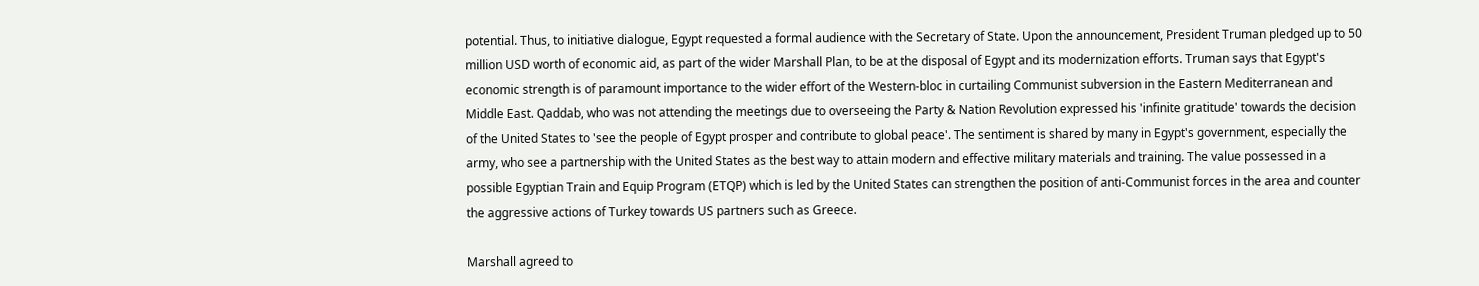potential. Thus, to initiative dialogue, Egypt requested a formal audience with the Secretary of State. Upon the announcement, President Truman pledged up to 50 million USD worth of economic aid, as part of the wider Marshall Plan, to be at the disposal of Egypt and its modernization efforts. Truman says that Egypt's economic strength is of paramount importance to the wider effort of the Western-bloc in curtailing Communist subversion in the Eastern Mediterranean and Middle East. Qaddab, who was not attending the meetings due to overseeing the Party & Nation Revolution expressed his 'infinite gratitude' towards the decision of the United States to 'see the people of Egypt prosper and contribute to global peace'. The sentiment is shared by many in Egypt's government, especially the army, who see a partnership with the United States as the best way to attain modern and effective military materials and training. The value possessed in a possible Egyptian Train and Equip Program (ETQP) which is led by the United States can strengthen the position of anti-Communist forces in the area and counter the aggressive actions of Turkey towards US partners such as Greece.

Marshall agreed to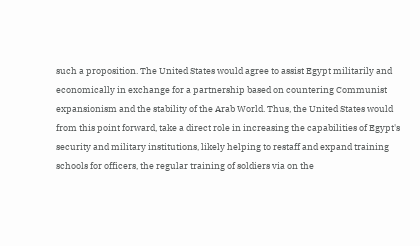such a proposition. The United States would agree to assist Egypt militarily and economically in exchange for a partnership based on countering Communist expansionism and the stability of the Arab World. Thus, the United States would from this point forward, take a direct role in increasing the capabilities of Egypt's security and military institutions, likely helping to restaff and expand training schools for officers, the regular training of soldiers via on the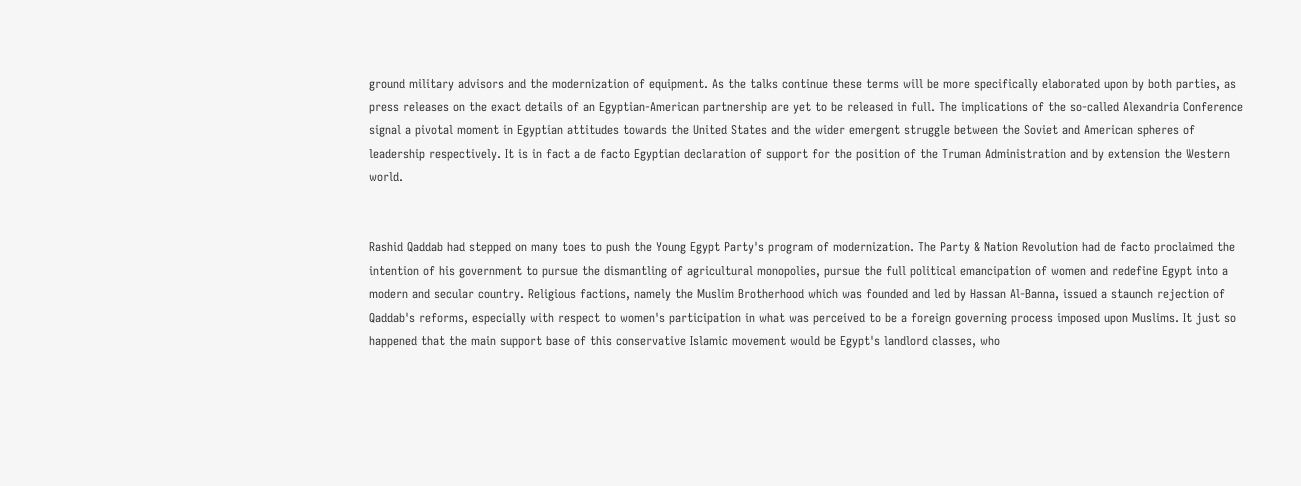ground military advisors and the modernization of equipment. As the talks continue these terms will be more specifically elaborated upon by both parties, as press releases on the exact details of an Egyptian-American partnership are yet to be released in full. The implications of the so-called Alexandria Conference signal a pivotal moment in Egyptian attitudes towards the United States and the wider emergent struggle between the Soviet and American spheres of leadership respectively. It is in fact a de facto Egyptian declaration of support for the position of the Truman Administration and by extension the Western world.


Rashid Qaddab had stepped on many toes to push the Young Egypt Party's program of modernization. The Party & Nation Revolution had de facto proclaimed the intention of his government to pursue the dismantling of agricultural monopolies, pursue the full political emancipation of women and redefine Egypt into a modern and secular country. Religious factions, namely the Muslim Brotherhood which was founded and led by Hassan Al-Banna, issued a staunch rejection of Qaddab's reforms, especially with respect to women's participation in what was perceived to be a foreign governing process imposed upon Muslims. It just so happened that the main support base of this conservative Islamic movement would be Egypt's landlord classes, who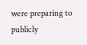were preparing to publicly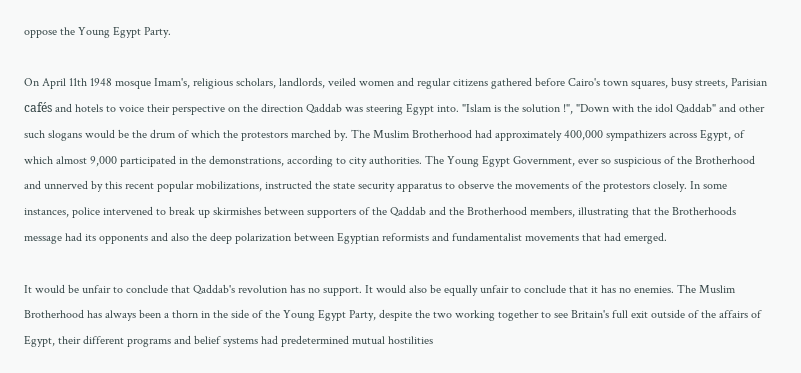oppose the Young Egypt Party.

On April 11th 1948 mosque Imam's, religious scholars, landlords, veiled women and regular citizens gathered before Cairo's town squares, busy streets, Parisian cafés and hotels to voice their perspective on the direction Qaddab was steering Egypt into. "Islam is the solution !", "Down with the idol Qaddab" and other such slogans would be the drum of which the protestors marched by. The Muslim Brotherhood had approximately 400,000 sympathizers across Egypt, of which almost 9,000 participated in the demonstrations, according to city authorities. The Young Egypt Government, ever so suspicious of the Brotherhood and unnerved by this recent popular mobilizations, instructed the state security apparatus to observe the movements of the protestors closely. In some instances, police intervened to break up skirmishes between supporters of the Qaddab and the Brotherhood members, illustrating that the Brotherhoods message had its opponents and also the deep polarization between Egyptian reformists and fundamentalist movements that had emerged.

It would be unfair to conclude that Qaddab's revolution has no support. It would also be equally unfair to conclude that it has no enemies. The Muslim Brotherhood has always been a thorn in the side of the Young Egypt Party, despite the two working together to see Britain's full exit outside of the affairs of Egypt, their different programs and belief systems had predetermined mutual hostilities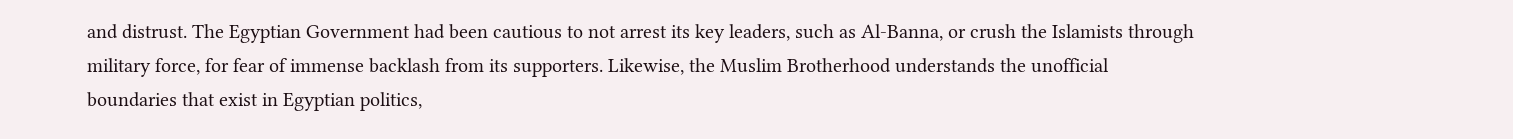and distrust. The Egyptian Government had been cautious to not arrest its key leaders, such as Al-Banna, or crush the Islamists through military force, for fear of immense backlash from its supporters. Likewise, the Muslim Brotherhood understands the unofficial boundaries that exist in Egyptian politics,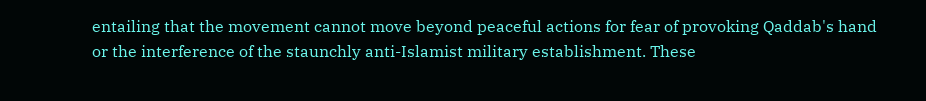entailing that the movement cannot move beyond peaceful actions for fear of provoking Qaddab's hand or the interference of the staunchly anti-Islamist military establishment. These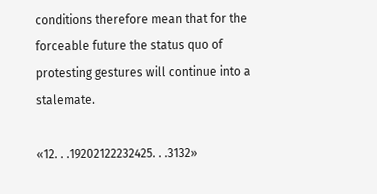conditions therefore mean that for the forceable future the status quo of protesting gestures will continue into a stalemate.

«12. . .19202122232425. . .3132»